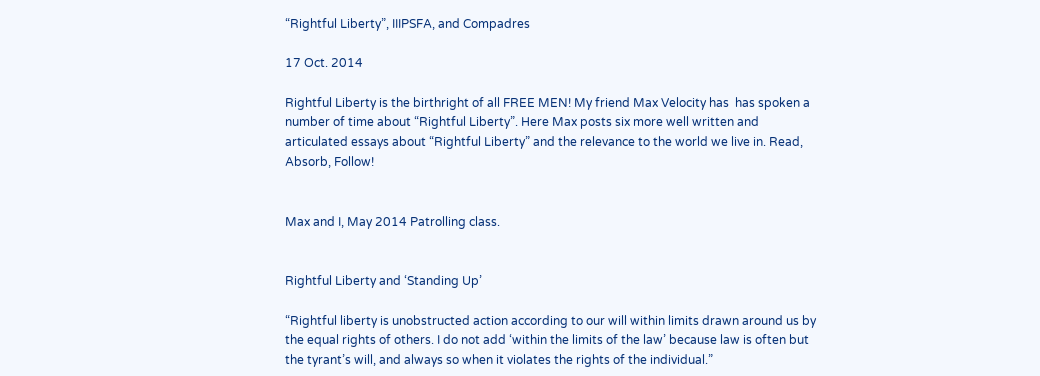“Rightful Liberty”, IIIPSFA, and Compadres

17 Oct. 2014

Rightful Liberty is the birthright of all FREE MEN! My friend Max Velocity has  has spoken a number of time about “Rightful Liberty”. Here Max posts six more well written and articulated essays about “Rightful Liberty” and the relevance to the world we live in. Read, Absorb, Follow!


Max and I, May 2014 Patrolling class.


Rightful Liberty and ‘Standing Up’

“Rightful liberty is unobstructed action according to our will within limits drawn around us by the equal rights of others. I do not add ‘within the limits of the law’ because law is often but the tyrant’s will, and always so when it violates the rights of the individual.”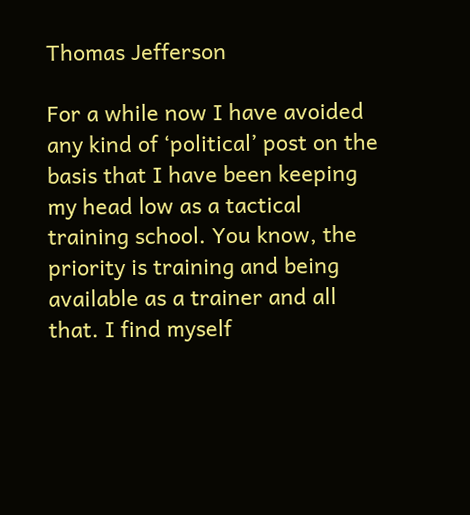Thomas Jefferson

For a while now I have avoided any kind of ‘political’ post on the basis that I have been keeping my head low as a tactical training school. You know, the priority is training and being available as a trainer and all that. I find myself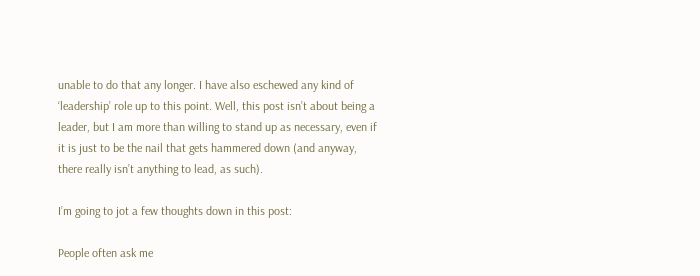unable to do that any longer. I have also eschewed any kind of ‘leadership’ role up to this point. Well, this post isn’t about being a leader, but I am more than willing to stand up as necessary, even if it is just to be the nail that gets hammered down (and anyway, there really isn’t anything to lead, as such).

I’m going to jot a few thoughts down in this post:

People often ask me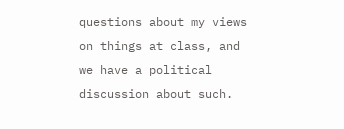questions about my views on things at class, and we have a political discussion about such.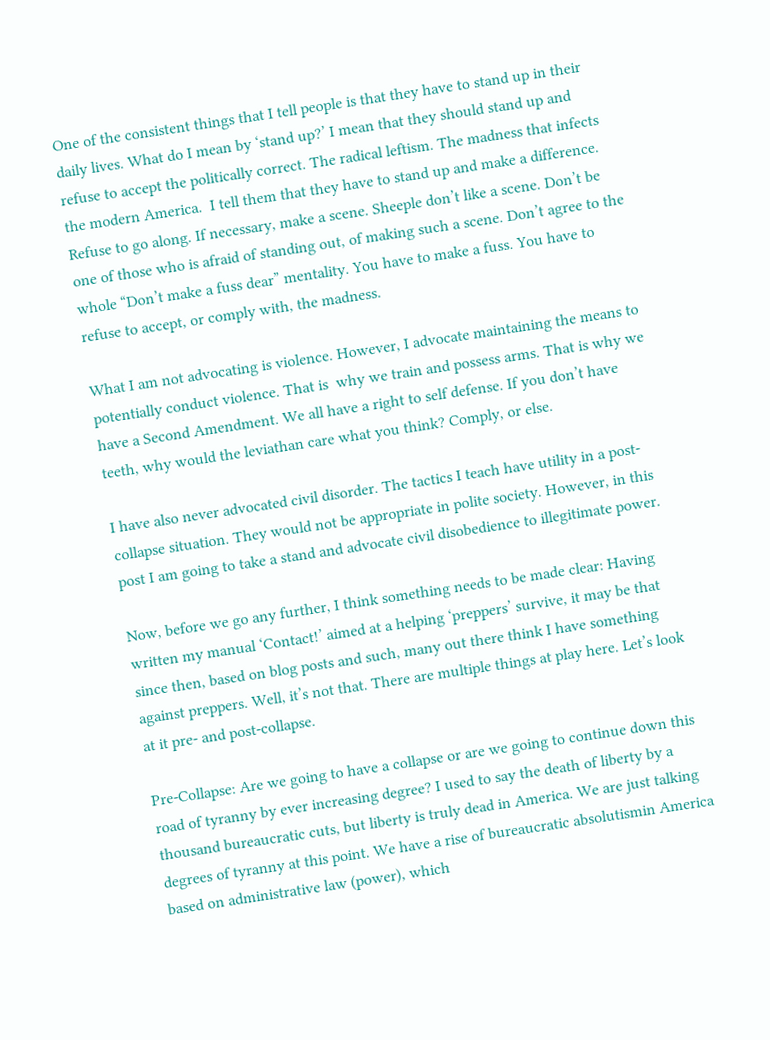One of the consistent things that I tell people is that they have to stand up in their daily lives. What do I mean by ‘stand up?’ I mean that they should stand up and refuse to accept the politically correct. The radical leftism. The madness that infects the modern America.  I tell them that they have to stand up and make a difference. Refuse to go along. If necessary, make a scene. Sheeple don’t like a scene. Don’t be one of those who is afraid of standing out, of making such a scene. Don’t agree to the whole “Don’t make a fuss dear” mentality. You have to make a fuss. You have to refuse to accept, or comply with, the madness.

What I am not advocating is violence. However, I advocate maintaining the means to potentially conduct violence. That is  why we train and possess arms. That is why we have a Second Amendment. We all have a right to self defense. If you don’t have teeth, why would the leviathan care what you think? Comply, or else.

I have also never advocated civil disorder. The tactics I teach have utility in a post-collapse situation. They would not be appropriate in polite society. However, in this post I am going to take a stand and advocate civil disobedience to illegitimate power.

Now, before we go any further, I think something needs to be made clear: Having written my manual ‘Contact!’ aimed at a helping ‘preppers’ survive, it may be that since then, based on blog posts and such, many out there think I have something against preppers. Well, it’s not that. There are multiple things at play here. Let’s look at it pre- and post-collapse.

Pre-Collapse: Are we going to have a collapse or are we going to continue down this road of tyranny by ever increasing degree? I used to say the death of liberty by a thousand bureaucratic cuts, but liberty is truly dead in America. We are just talking degrees of tyranny at this point. We have a rise of bureaucratic absolutismin America based on administrative law (power), which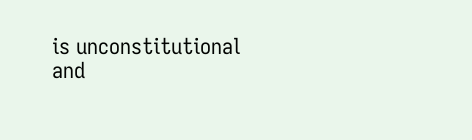is unconstitutional and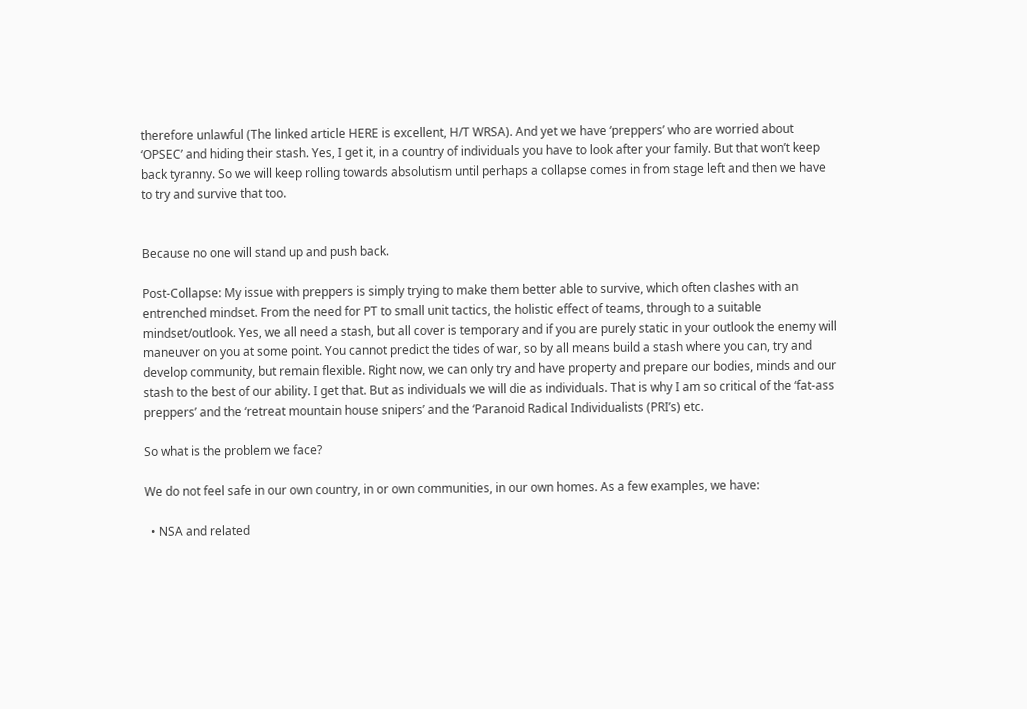therefore unlawful (The linked article HERE is excellent, H/T WRSA). And yet we have ‘preppers’ who are worried about ‘OPSEC’ and hiding their stash. Yes, I get it, in a country of individuals you have to look after your family. But that won’t keep back tyranny. So we will keep rolling towards absolutism until perhaps a collapse comes in from stage left and then we have to try and survive that too.


Because no one will stand up and push back.

Post-Collapse: My issue with preppers is simply trying to make them better able to survive, which often clashes with an entrenched mindset. From the need for PT to small unit tactics, the holistic effect of teams, through to a suitable mindset/outlook. Yes, we all need a stash, but all cover is temporary and if you are purely static in your outlook the enemy will maneuver on you at some point. You cannot predict the tides of war, so by all means build a stash where you can, try and develop community, but remain flexible. Right now, we can only try and have property and prepare our bodies, minds and our stash to the best of our ability. I get that. But as individuals we will die as individuals. That is why I am so critical of the ‘fat-ass preppers’ and the ‘retreat mountain house snipers’ and the ‘Paranoid Radical Individualists (PRI’s) etc.

So what is the problem we face?

We do not feel safe in our own country, in or own communities, in our own homes. As a few examples, we have:

  • NSA and related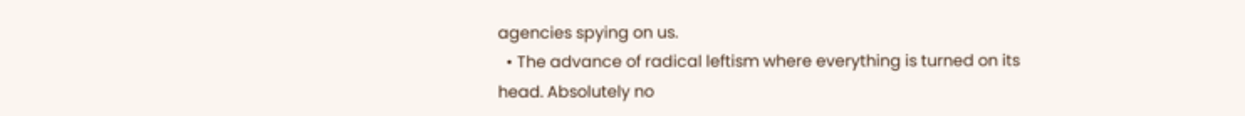agencies spying on us.
  • The advance of radical leftism where everything is turned on its head. Absolutely no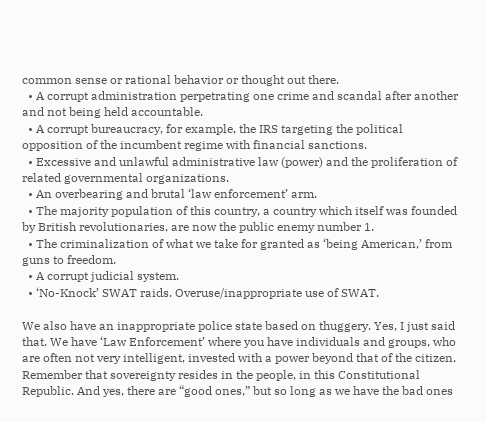common sense or rational behavior or thought out there.
  • A corrupt administration perpetrating one crime and scandal after another and not being held accountable.
  • A corrupt bureaucracy, for example, the IRS targeting the political opposition of the incumbent regime with financial sanctions.
  • Excessive and unlawful administrative law (power) and the proliferation of related governmental organizations.
  • An overbearing and brutal ‘law enforcement’ arm.
  • The majority population of this country, a country which itself was founded by British revolutionaries, are now the public enemy number 1.
  • The criminalization of what we take for granted as ‘being American,’ from guns to freedom.
  • A corrupt judicial system.
  • ‘No-Knock’ SWAT raids. Overuse/inappropriate use of SWAT.

We also have an inappropriate police state based on thuggery. Yes, I just said that. We have ‘Law Enforcement’ where you have individuals and groups, who are often not very intelligent, invested with a power beyond that of the citizen. Remember that sovereignty resides in the people, in this Constitutional Republic. And yes, there are “good ones,” but so long as we have the bad ones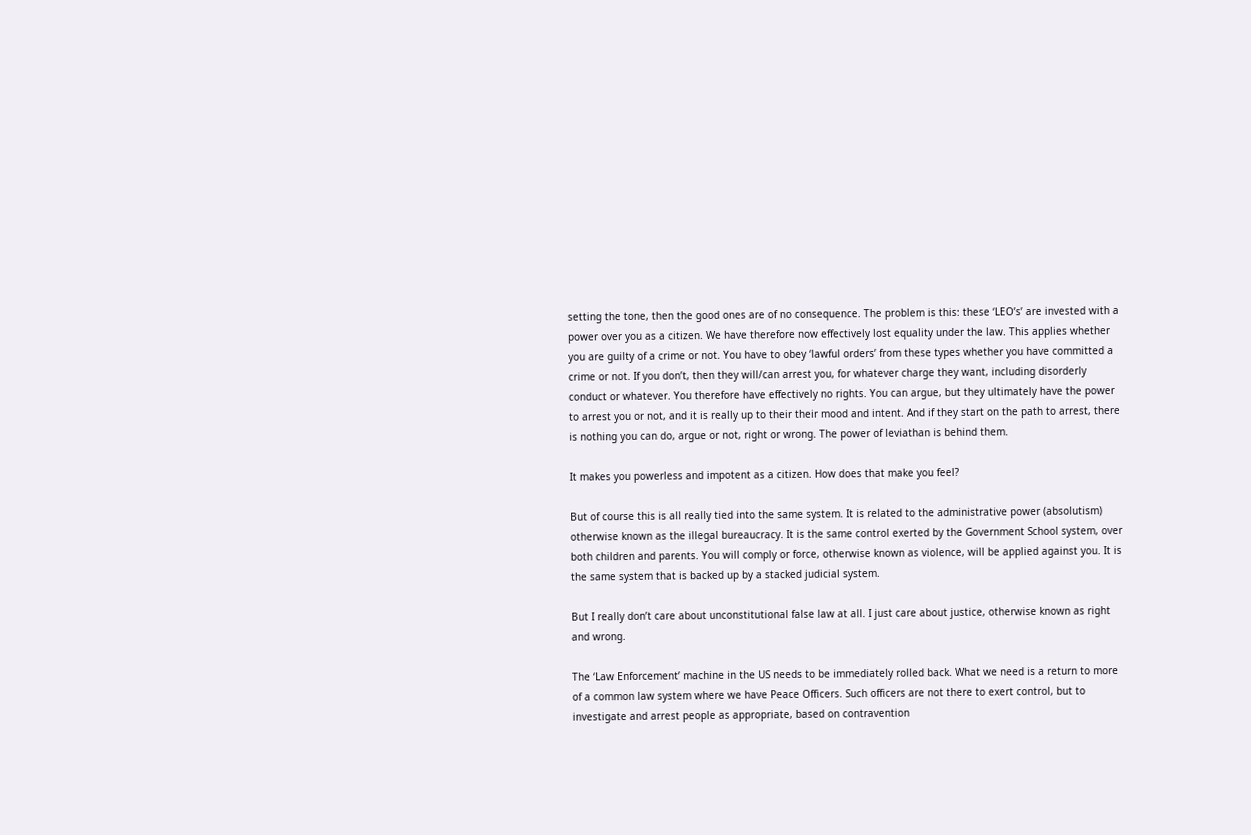setting the tone, then the good ones are of no consequence. The problem is this: these ‘LEO’s’ are invested with a power over you as a citizen. We have therefore now effectively lost equality under the law. This applies whether you are guilty of a crime or not. You have to obey ‘lawful orders’ from these types whether you have committed a crime or not. If you don’t, then they will/can arrest you, for whatever charge they want, including disorderly conduct or whatever. You therefore have effectively no rights. You can argue, but they ultimately have the power to arrest you or not, and it is really up to their their mood and intent. And if they start on the path to arrest, there is nothing you can do, argue or not, right or wrong. The power of leviathan is behind them.

It makes you powerless and impotent as a citizen. How does that make you feel?

But of course this is all really tied into the same system. It is related to the administrative power (absolutism) otherwise known as the illegal bureaucracy. It is the same control exerted by the Government School system, over both children and parents. You will comply or force, otherwise known as violence, will be applied against you. It is the same system that is backed up by a stacked judicial system.

But I really don’t care about unconstitutional false law at all. I just care about justice, otherwise known as right and wrong.

The ‘Law Enforcement’ machine in the US needs to be immediately rolled back. What we need is a return to more of a common law system where we have Peace Officers. Such officers are not there to exert control, but to investigate and arrest people as appropriate, based on contravention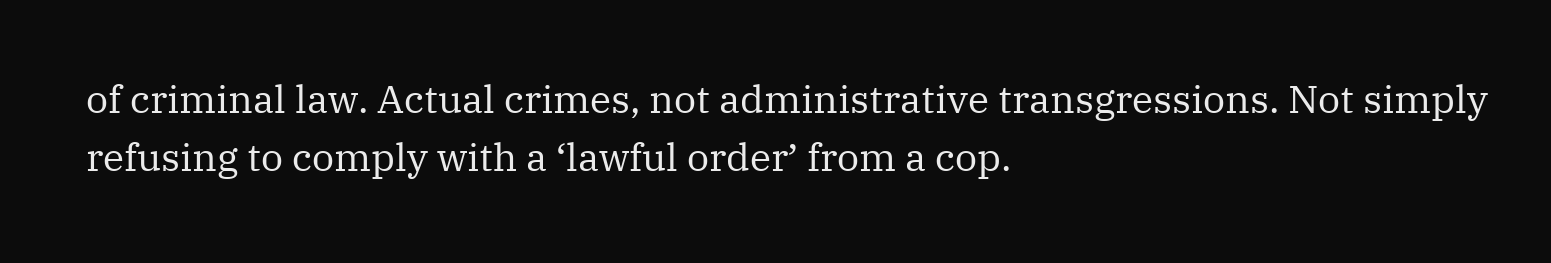of criminal law. Actual crimes, not administrative transgressions. Not simply refusing to comply with a ‘lawful order’ from a cop.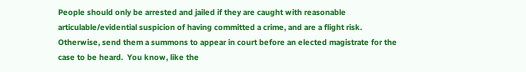People should only be arrested and jailed if they are caught with reasonable articulable/evidential suspicion of having committed a crime, and are a flight risk. Otherwise, send them a summons to appear in court before an elected magistrate for the case to be heard.  You know, like the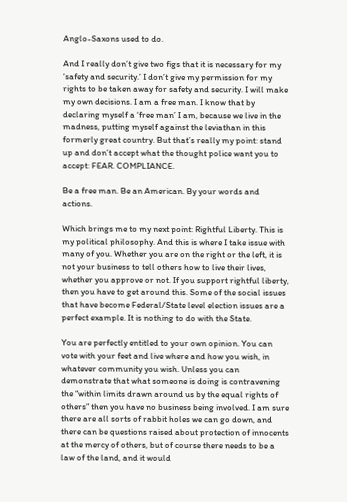Anglo-Saxons used to do.

And I really don’t give two figs that it is necessary for my ‘safety and security.’ I don’t give my permission for my rights to be taken away for safety and security. I will make my own decisions. I am a free man. I know that by declaring myself a ‘free man’ I am, because we live in the madness, putting myself against the leviathan in this formerly great country. But that’s really my point: stand up and don’t accept what the thought police want you to accept: FEAR. COMPLIANCE.

Be a free man. Be an American. By your words and actions.

Which brings me to my next point: Rightful Liberty. This is my political philosophy. And this is where I take issue with many of you. Whether you are on the right or the left, it is not your business to tell others how to live their lives, whether you approve or not. If you support rightful liberty, then you have to get around this. Some of the social issues that have become Federal/State level election issues are a perfect example. It is nothing to do with the State.

You are perfectly entitled to your own opinion. You can vote with your feet and live where and how you wish, in whatever community you wish. Unless you can demonstrate that what someone is doing is contravening the “within limits drawn around us by the equal rights of others” then you have no business being involved. I am sure there are all sorts of rabbit holes we can go down, and there can be questions raised about protection of innocents at the mercy of others, but of course there needs to be a law of the land, and it would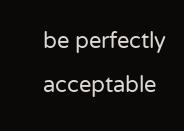be perfectly acceptable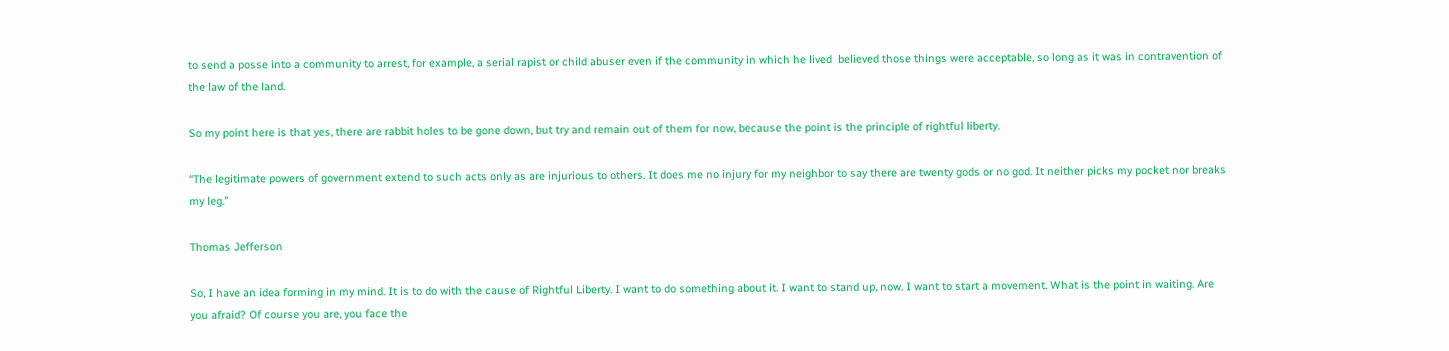to send a posse into a community to arrest, for example, a serial rapist or child abuser even if the community in which he lived  believed those things were acceptable, so long as it was in contravention of the law of the land.

So my point here is that yes, there are rabbit holes to be gone down, but try and remain out of them for now, because the point is the principle of rightful liberty.

“The legitimate powers of government extend to such acts only as are injurious to others. It does me no injury for my neighbor to say there are twenty gods or no god. It neither picks my pocket nor breaks my leg.”

Thomas Jefferson

So, I have an idea forming in my mind. It is to do with the cause of Rightful Liberty. I want to do something about it. I want to stand up, now. I want to start a movement. What is the point in waiting. Are you afraid? Of course you are, you face the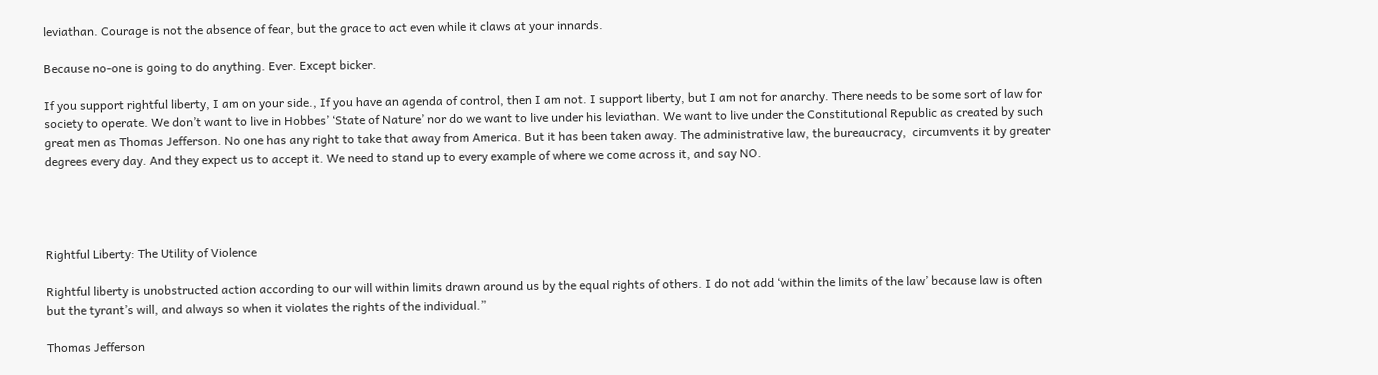leviathan. Courage is not the absence of fear, but the grace to act even while it claws at your innards.

Because no-one is going to do anything. Ever. Except bicker.

If you support rightful liberty, I am on your side., If you have an agenda of control, then I am not. I support liberty, but I am not for anarchy. There needs to be some sort of law for society to operate. We don’t want to live in Hobbes’ ‘State of Nature’ nor do we want to live under his leviathan. We want to live under the Constitutional Republic as created by such great men as Thomas Jefferson. No one has any right to take that away from America. But it has been taken away. The administrative law, the bureaucracy,  circumvents it by greater degrees every day. And they expect us to accept it. We need to stand up to every example of where we come across it, and say NO.




Rightful Liberty: The Utility of Violence

Rightful liberty is unobstructed action according to our will within limits drawn around us by the equal rights of others. I do not add ‘within the limits of the law’ because law is often but the tyrant’s will, and always so when it violates the rights of the individual.”

Thomas Jefferson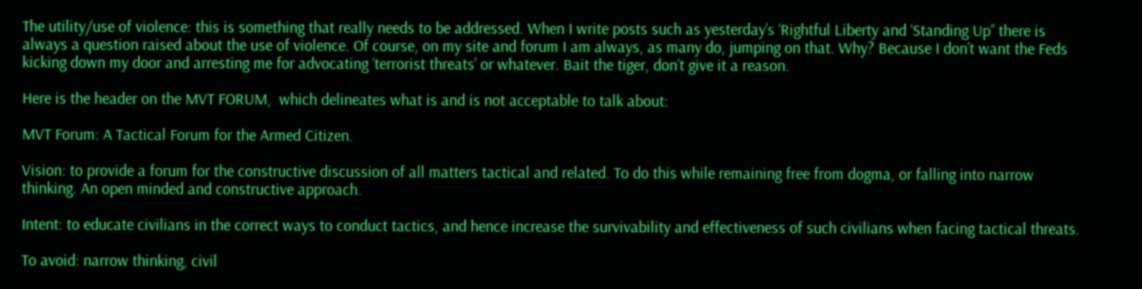The utility/use of violence: this is something that really needs to be addressed. When I write posts such as yesterday’s ‘Rightful Liberty and ‘Standing Up’’ there is always a question raised about the use of violence. Of course, on my site and forum I am always, as many do, jumping on that. Why? Because I don’t want the Feds kicking down my door and arresting me for advocating ‘terrorist threats’ or whatever. Bait the tiger, don’t give it a reason.

Here is the header on the MVT FORUM,  which delineates what is and is not acceptable to talk about:

MVT Forum: A Tactical Forum for the Armed Citizen.

Vision: to provide a forum for the constructive discussion of all matters tactical and related. To do this while remaining free from dogma, or falling into narrow thinking. An open minded and constructive approach.

Intent: to educate civilians in the correct ways to conduct tactics, and hence increase the survivability and effectiveness of such civilians when facing tactical threats.

To avoid: narrow thinking, civil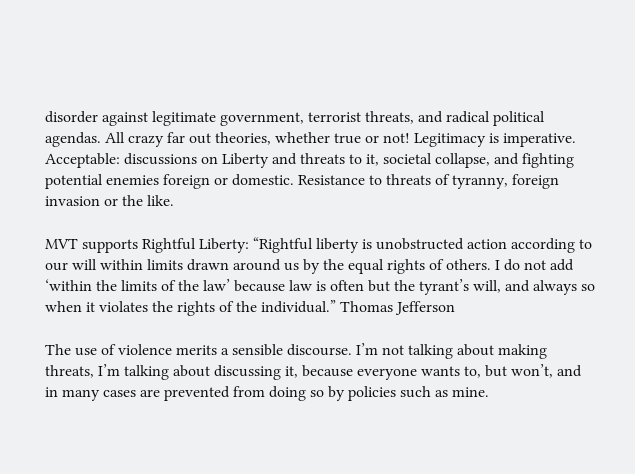disorder against legitimate government, terrorist threats, and radical political agendas. All crazy far out theories, whether true or not! Legitimacy is imperative. Acceptable: discussions on Liberty and threats to it, societal collapse, and fighting potential enemies foreign or domestic. Resistance to threats of tyranny, foreign invasion or the like.

MVT supports Rightful Liberty: “Rightful liberty is unobstructed action according to our will within limits drawn around us by the equal rights of others. I do not add ‘within the limits of the law’ because law is often but the tyrant’s will, and always so when it violates the rights of the individual.” Thomas Jefferson

The use of violence merits a sensible discourse. I’m not talking about making threats, I’m talking about discussing it, because everyone wants to, but won’t, and in many cases are prevented from doing so by policies such as mine.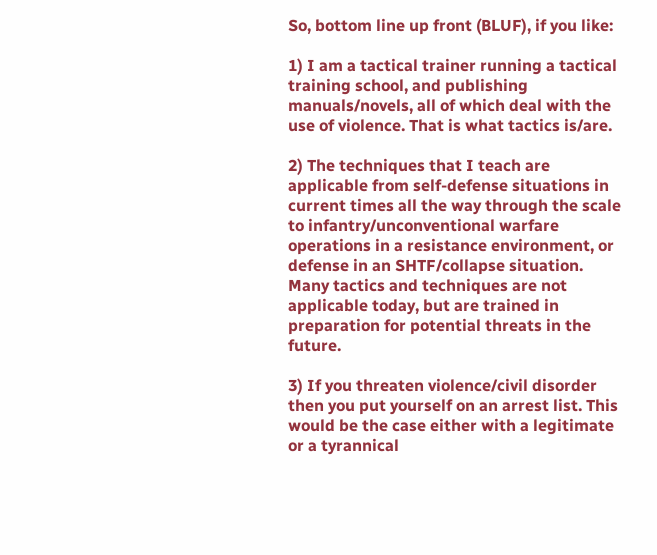So, bottom line up front (BLUF), if you like:

1) I am a tactical trainer running a tactical training school, and publishing manuals/novels, all of which deal with the use of violence. That is what tactics is/are.

2) The techniques that I teach are applicable from self-defense situations in current times all the way through the scale to infantry/unconventional warfare operations in a resistance environment, or defense in an SHTF/collapse situation. Many tactics and techniques are not applicable today, but are trained in preparation for potential threats in the future.

3) If you threaten violence/civil disorder then you put yourself on an arrest list. This would be the case either with a legitimate or a tyrannical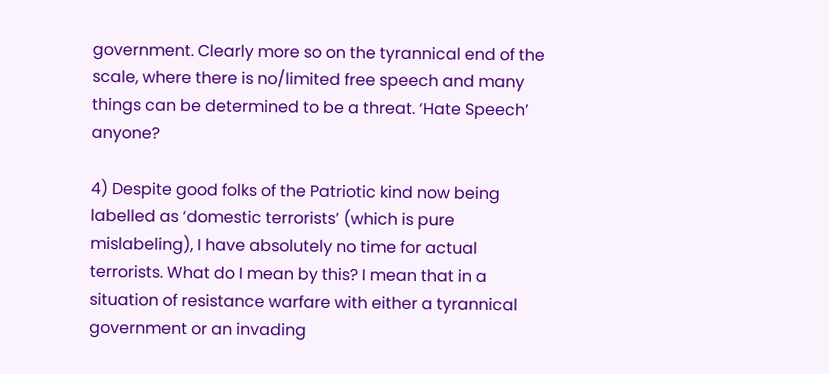government. Clearly more so on the tyrannical end of the scale, where there is no/limited free speech and many things can be determined to be a threat. ‘Hate Speech’ anyone?

4) Despite good folks of the Patriotic kind now being labelled as ‘domestic terrorists’ (which is pure mislabeling), I have absolutely no time for actual terrorists. What do I mean by this? I mean that in a situation of resistance warfare with either a tyrannical government or an invading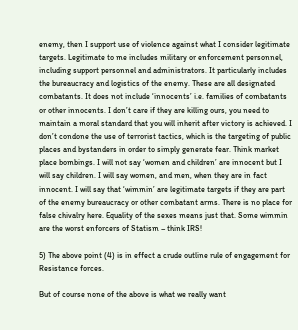enemy, then I support use of violence against what I consider legitimate targets. Legitimate to me includes military or enforcement personnel, including support personnel and administrators. It particularly includes the bureaucracy and logistics of the enemy. These are all designated combatants. It does not include ‘innocents’ i.e. families of combatants or other innocents. I don’t care if they are killing ours, you need to maintain a moral standard that you will inherit after victory is achieved. I don’t condone the use of terrorist tactics, which is the targeting of public places and bystanders in order to simply generate fear. Think market place bombings. I will not say ‘women and children’ are innocent but I will say children. I will say women, and men, when they are in fact innocent. I will say that ‘wimmin’ are legitimate targets if they are part of the enemy bureaucracy or other combatant arms. There is no place for false chivalry here. Equality of the sexes means just that. Some wimmin are the worst enforcers of Statism – think IRS!

5) The above point (4) is in effect a crude outline rule of engagement for Resistance forces.

But of course none of the above is what we really want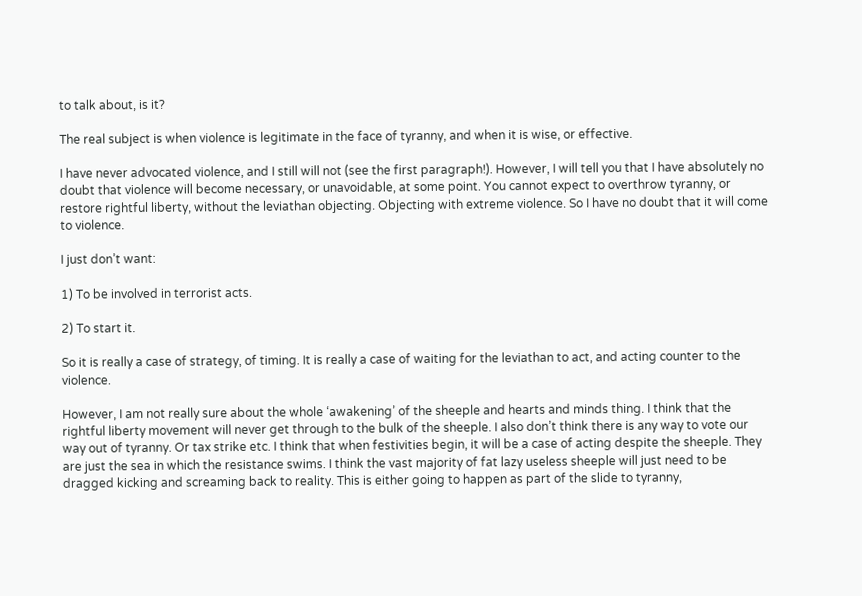to talk about, is it?

The real subject is when violence is legitimate in the face of tyranny, and when it is wise, or effective.

I have never advocated violence, and I still will not (see the first paragraph!). However, I will tell you that I have absolutely no doubt that violence will become necessary, or unavoidable, at some point. You cannot expect to overthrow tyranny, or restore rightful liberty, without the leviathan objecting. Objecting with extreme violence. So I have no doubt that it will come to violence.

I just don’t want:

1) To be involved in terrorist acts.

2) To start it.

So it is really a case of strategy, of timing. It is really a case of waiting for the leviathan to act, and acting counter to the violence.

However, I am not really sure about the whole ‘awakening’ of the sheeple and hearts and minds thing. I think that the rightful liberty movement will never get through to the bulk of the sheeple. I also don’t think there is any way to vote our way out of tyranny. Or tax strike etc. I think that when festivities begin, it will be a case of acting despite the sheeple. They are just the sea in which the resistance swims. I think the vast majority of fat lazy useless sheeple will just need to be dragged kicking and screaming back to reality. This is either going to happen as part of the slide to tyranny,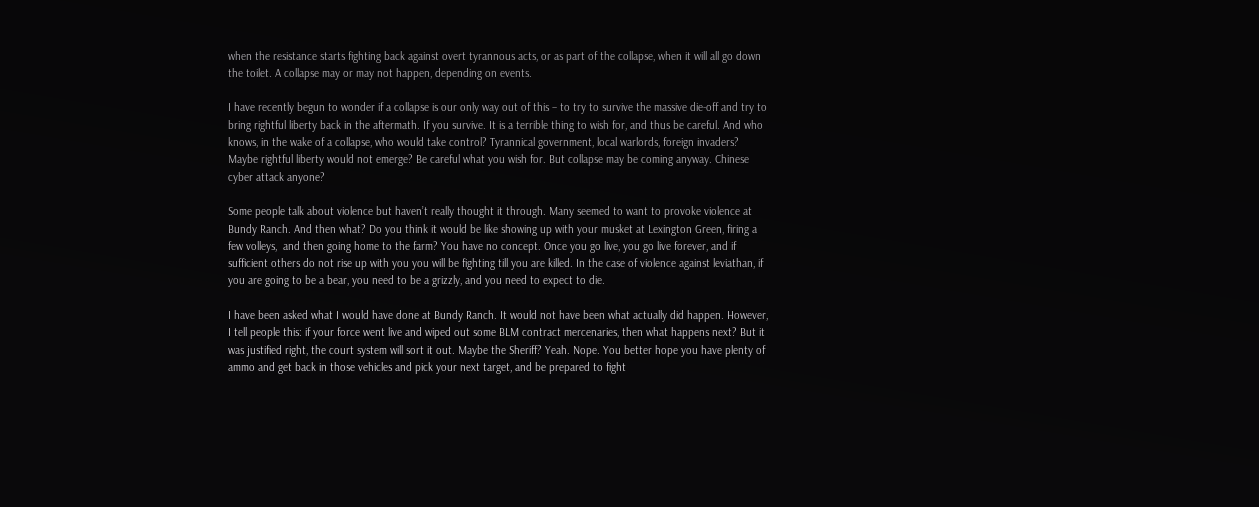when the resistance starts fighting back against overt tyrannous acts, or as part of the collapse, when it will all go down the toilet. A collapse may or may not happen, depending on events.

I have recently begun to wonder if a collapse is our only way out of this – to try to survive the massive die-off and try to bring rightful liberty back in the aftermath. If you survive. It is a terrible thing to wish for, and thus be careful. And who knows, in the wake of a collapse, who would take control? Tyrannical government, local warlords, foreign invaders? Maybe rightful liberty would not emerge? Be careful what you wish for. But collapse may be coming anyway. Chinese cyber attack anyone?

Some people talk about violence but haven’t really thought it through. Many seemed to want to provoke violence at Bundy Ranch. And then what? Do you think it would be like showing up with your musket at Lexington Green, firing a few volleys,  and then going home to the farm? You have no concept. Once you go live, you go live forever, and if sufficient others do not rise up with you you will be fighting till you are killed. In the case of violence against leviathan, if you are going to be a bear, you need to be a grizzly, and you need to expect to die.

I have been asked what I would have done at Bundy Ranch. It would not have been what actually did happen. However, I tell people this: if your force went live and wiped out some BLM contract mercenaries, then what happens next? But it was justified right, the court system will sort it out. Maybe the Sheriff? Yeah. Nope. You better hope you have plenty of ammo and get back in those vehicles and pick your next target, and be prepared to fight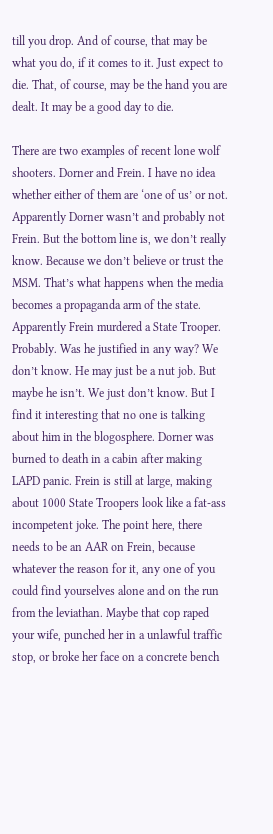till you drop. And of course, that may be what you do, if it comes to it. Just expect to die. That, of course, may be the hand you are dealt. It may be a good day to die.

There are two examples of recent lone wolf shooters. Dorner and Frein. I have no idea whether either of them are ‘one of us’ or not. Apparently Dorner wasn’t and probably not Frein. But the bottom line is, we don’t really know. Because we don’t believe or trust the MSM. That’s what happens when the media becomes a propaganda arm of the state. Apparently Frein murdered a State Trooper. Probably. Was he justified in any way? We don’t know. He may just be a nut job. But maybe he isn’t. We just don’t know. But I find it interesting that no one is talking about him in the blogosphere. Dorner was burned to death in a cabin after making LAPD panic. Frein is still at large, making about 1000 State Troopers look like a fat-ass incompetent joke. The point here, there needs to be an AAR on Frein, because whatever the reason for it, any one of you could find yourselves alone and on the run from the leviathan. Maybe that cop raped your wife, punched her in a unlawful traffic stop, or broke her face on a concrete bench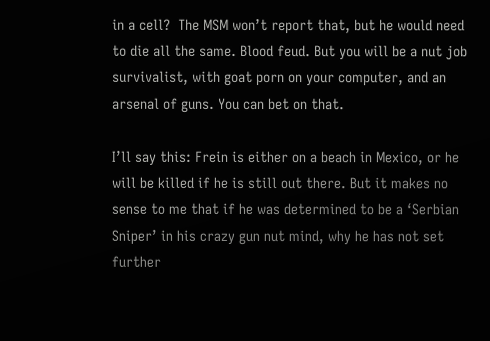in a cell?  The MSM won’t report that, but he would need to die all the same. Blood feud. But you will be a nut job survivalist, with goat porn on your computer, and an arsenal of guns. You can bet on that.

I’ll say this: Frein is either on a beach in Mexico, or he will be killed if he is still out there. But it makes no sense to me that if he was determined to be a ‘Serbian Sniper’ in his crazy gun nut mind, why he has not set further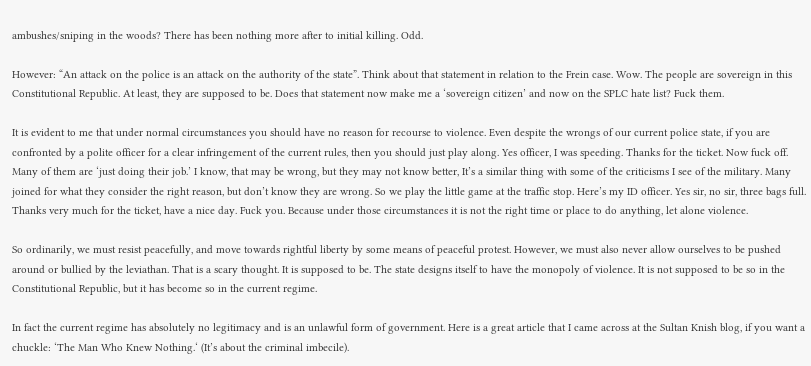ambushes/sniping in the woods? There has been nothing more after to initial killing. Odd.

However: “An attack on the police is an attack on the authority of the state”. Think about that statement in relation to the Frein case. Wow. The people are sovereign in this Constitutional Republic. At least, they are supposed to be. Does that statement now make me a ‘sovereign citizen’ and now on the SPLC hate list? Fuck them.

It is evident to me that under normal circumstances you should have no reason for recourse to violence. Even despite the wrongs of our current police state, if you are confronted by a polite officer for a clear infringement of the current rules, then you should just play along. Yes officer, I was speeding. Thanks for the ticket. Now fuck off. Many of them are ‘just doing their job.’ I know, that may be wrong, but they may not know better, It’s a similar thing with some of the criticisms I see of the military. Many joined for what they consider the right reason, but don’t know they are wrong. So we play the little game at the traffic stop. Here’s my ID officer. Yes sir, no sir, three bags full. Thanks very much for the ticket, have a nice day. Fuck you. Because under those circumstances it is not the right time or place to do anything, let alone violence.

So ordinarily, we must resist peacefully, and move towards rightful liberty by some means of peaceful protest. However, we must also never allow ourselves to be pushed around or bullied by the leviathan. That is a scary thought. It is supposed to be. The state designs itself to have the monopoly of violence. It is not supposed to be so in the Constitutional Republic, but it has become so in the current regime.

In fact the current regime has absolutely no legitimacy and is an unlawful form of government. Here is a great article that I came across at the Sultan Knish blog, if you want a chuckle: ‘The Man Who Knew Nothing.‘ (It’s about the criminal imbecile).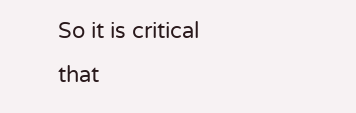So it is critical that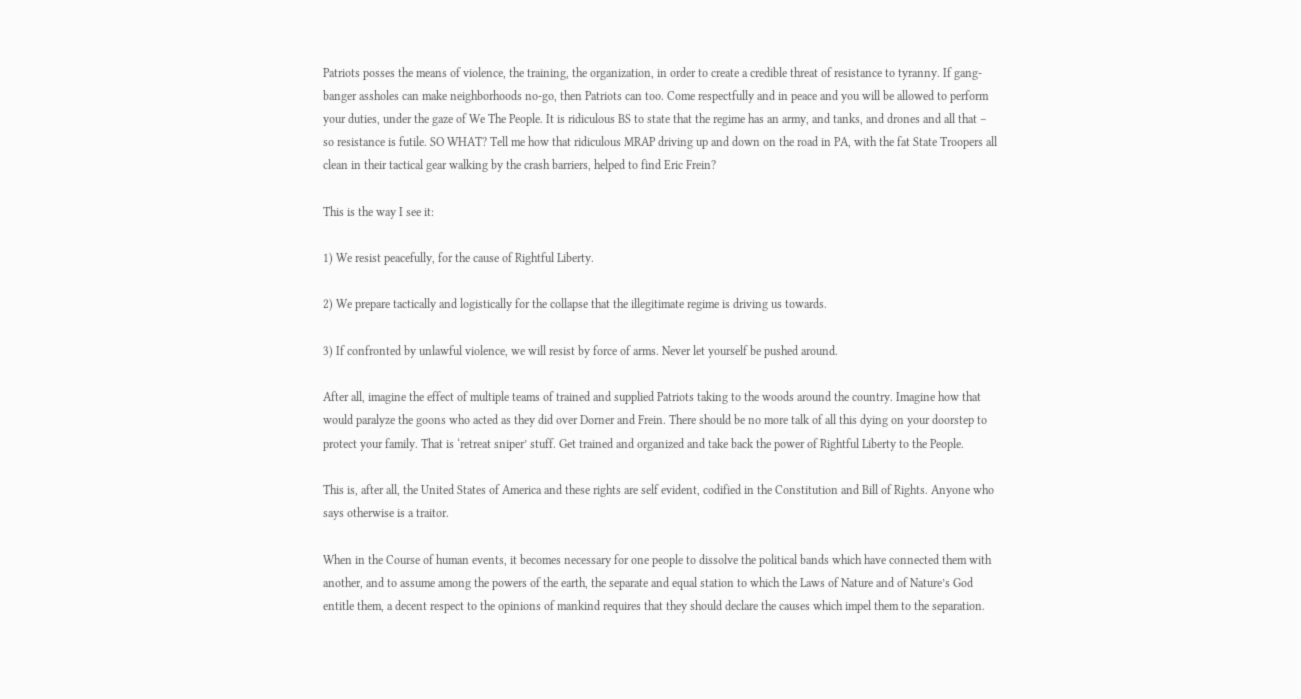Patriots posses the means of violence, the training, the organization, in order to create a credible threat of resistance to tyranny. If gang-banger assholes can make neighborhoods no-go, then Patriots can too. Come respectfully and in peace and you will be allowed to perform your duties, under the gaze of We The People. It is ridiculous BS to state that the regime has an army, and tanks, and drones and all that – so resistance is futile. SO WHAT? Tell me how that ridiculous MRAP driving up and down on the road in PA, with the fat State Troopers all clean in their tactical gear walking by the crash barriers, helped to find Eric Frein?

This is the way I see it:

1) We resist peacefully, for the cause of Rightful Liberty.

2) We prepare tactically and logistically for the collapse that the illegitimate regime is driving us towards.

3) If confronted by unlawful violence, we will resist by force of arms. Never let yourself be pushed around.

After all, imagine the effect of multiple teams of trained and supplied Patriots taking to the woods around the country. Imagine how that would paralyze the goons who acted as they did over Dorner and Frein. There should be no more talk of all this dying on your doorstep to protect your family. That is ‘retreat sniper’ stuff. Get trained and organized and take back the power of Rightful Liberty to the People.

This is, after all, the United States of America and these rights are self evident, codified in the Constitution and Bill of Rights. Anyone who says otherwise is a traitor.

When in the Course of human events, it becomes necessary for one people to dissolve the political bands which have connected them with another, and to assume among the powers of the earth, the separate and equal station to which the Laws of Nature and of Nature’s God entitle them, a decent respect to the opinions of mankind requires that they should declare the causes which impel them to the separation.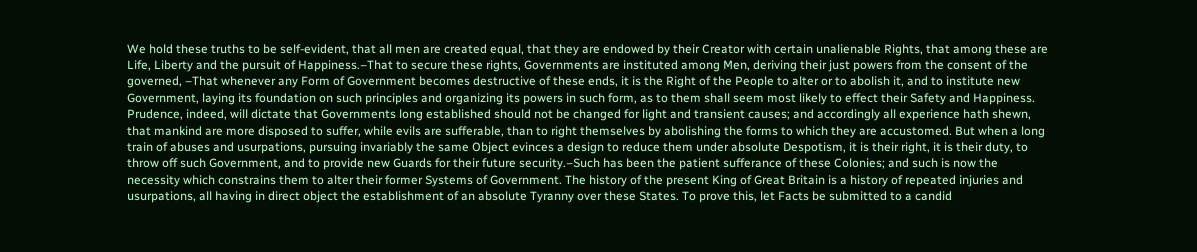We hold these truths to be self-evident, that all men are created equal, that they are endowed by their Creator with certain unalienable Rights, that among these are Life, Liberty and the pursuit of Happiness.–That to secure these rights, Governments are instituted among Men, deriving their just powers from the consent of the governed, –That whenever any Form of Government becomes destructive of these ends, it is the Right of the People to alter or to abolish it, and to institute new Government, laying its foundation on such principles and organizing its powers in such form, as to them shall seem most likely to effect their Safety and Happiness. Prudence, indeed, will dictate that Governments long established should not be changed for light and transient causes; and accordingly all experience hath shewn, that mankind are more disposed to suffer, while evils are sufferable, than to right themselves by abolishing the forms to which they are accustomed. But when a long train of abuses and usurpations, pursuing invariably the same Object evinces a design to reduce them under absolute Despotism, it is their right, it is their duty, to throw off such Government, and to provide new Guards for their future security.–Such has been the patient sufferance of these Colonies; and such is now the necessity which constrains them to alter their former Systems of Government. The history of the present King of Great Britain is a history of repeated injuries and usurpations, all having in direct object the establishment of an absolute Tyranny over these States. To prove this, let Facts be submitted to a candid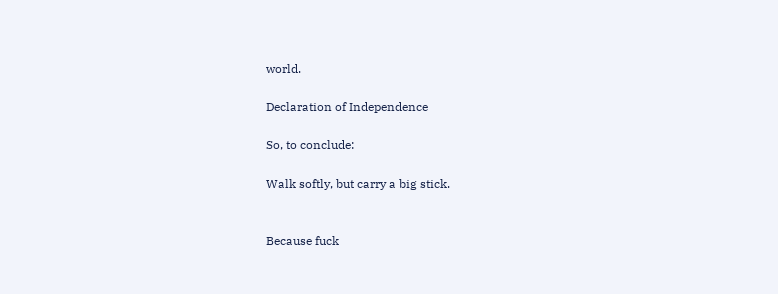world.

Declaration of Independence

So, to conclude:

Walk softly, but carry a big stick.


Because fuck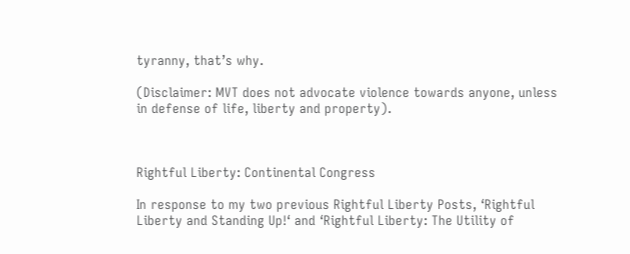tyranny, that’s why.

(Disclaimer: MVT does not advocate violence towards anyone, unless in defense of life, liberty and property).



Rightful Liberty: Continental Congress

In response to my two previous Rightful Liberty Posts, ‘Rightful Liberty and Standing Up!‘ and ‘Rightful Liberty: The Utility of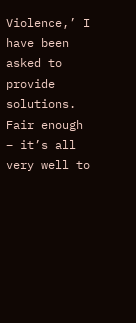Violence,’ I have been asked to provide solutions. Fair enough – it’s all very well to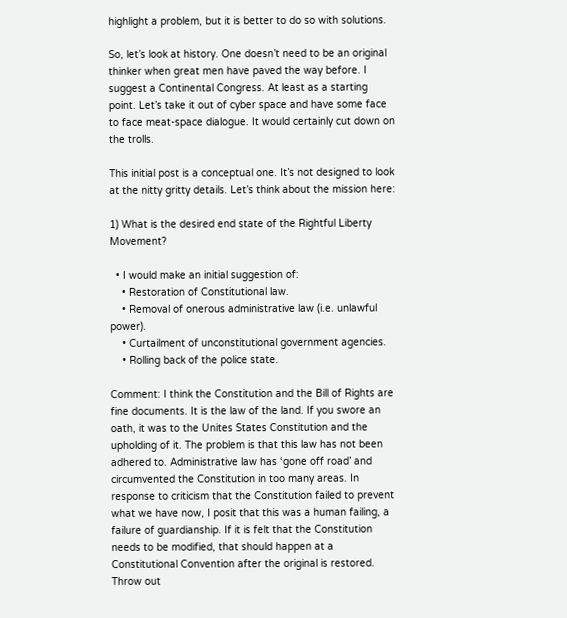highlight a problem, but it is better to do so with solutions.

So, let’s look at history. One doesn’t need to be an original thinker when great men have paved the way before. I suggest a Continental Congress. At least as a starting point. Let’s take it out of cyber space and have some face to face meat-space dialogue. It would certainly cut down on the trolls.

This initial post is a conceptual one. It’s not designed to look at the nitty gritty details. Let’s think about the mission here:

1) What is the desired end state of the Rightful Liberty Movement?

  • I would make an initial suggestion of:
    • Restoration of Constitutional law.
    • Removal of onerous administrative law (i.e. unlawful power).
    • Curtailment of unconstitutional government agencies.
    • Rolling back of the police state.

Comment: I think the Constitution and the Bill of Rights are fine documents. It is the law of the land. If you swore an oath, it was to the Unites States Constitution and the upholding of it. The problem is that this law has not been adhered to. Administrative law has ‘gone off road’ and circumvented the Constitution in too many areas. In response to criticism that the Constitution failed to prevent what we have now, I posit that this was a human failing, a failure of guardianship. If it is felt that the Constitution needs to be modified, that should happen at a Constitutional Convention after the original is restored. Throw out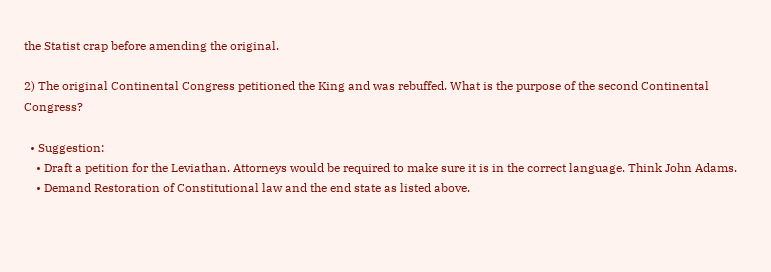the Statist crap before amending the original.

2) The original Continental Congress petitioned the King and was rebuffed. What is the purpose of the second Continental Congress?

  • Suggestion:
    • Draft a petition for the Leviathan. Attorneys would be required to make sure it is in the correct language. Think John Adams.
    • Demand Restoration of Constitutional law and the end state as listed above.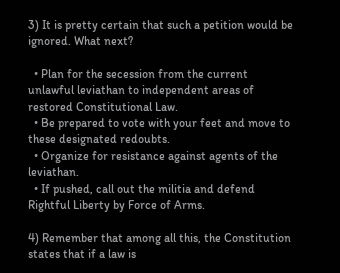3) It is pretty certain that such a petition would be ignored. What next?

  • Plan for the secession from the current unlawful leviathan to independent areas of restored Constitutional Law.
  • Be prepared to vote with your feet and move to these designated redoubts.
  • Organize for resistance against agents of the leviathan.
  • If pushed, call out the militia and defend Rightful Liberty by Force of Arms.

4) Remember that among all this, the Constitution states that if a law is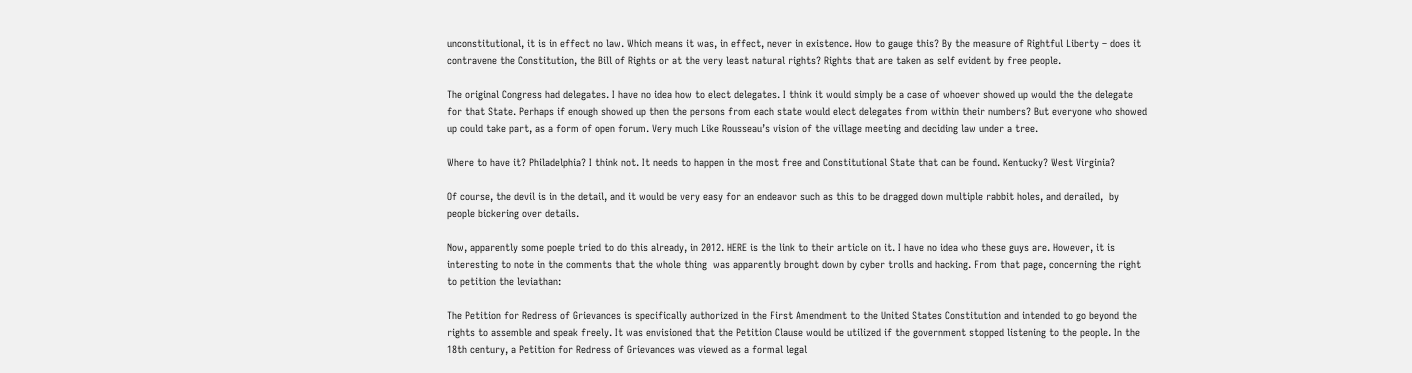unconstitutional, it is in effect no law. Which means it was, in effect, never in existence. How to gauge this? By the measure of Rightful Liberty – does it contravene the Constitution, the Bill of Rights or at the very least natural rights? Rights that are taken as self evident by free people.

The original Congress had delegates. I have no idea how to elect delegates. I think it would simply be a case of whoever showed up would the the delegate for that State. Perhaps if enough showed up then the persons from each state would elect delegates from within their numbers? But everyone who showed up could take part, as a form of open forum. Very much Like Rousseau’s vision of the village meeting and deciding law under a tree.

Where to have it? Philadelphia? I think not. It needs to happen in the most free and Constitutional State that can be found. Kentucky? West Virginia?

Of course, the devil is in the detail, and it would be very easy for an endeavor such as this to be dragged down multiple rabbit holes, and derailed,  by people bickering over details.

Now, apparently some poeple tried to do this already, in 2012. HERE is the link to their article on it. I have no idea who these guys are. However, it is interesting to note in the comments that the whole thing  was apparently brought down by cyber trolls and hacking. From that page, concerning the right to petition the leviathan:

The Petition for Redress of Grievances is specifically authorized in the First Amendment to the United States Constitution and intended to go beyond the rights to assemble and speak freely. It was envisioned that the Petition Clause would be utilized if the government stopped listening to the people. In the 18th century, a Petition for Redress of Grievances was viewed as a formal legal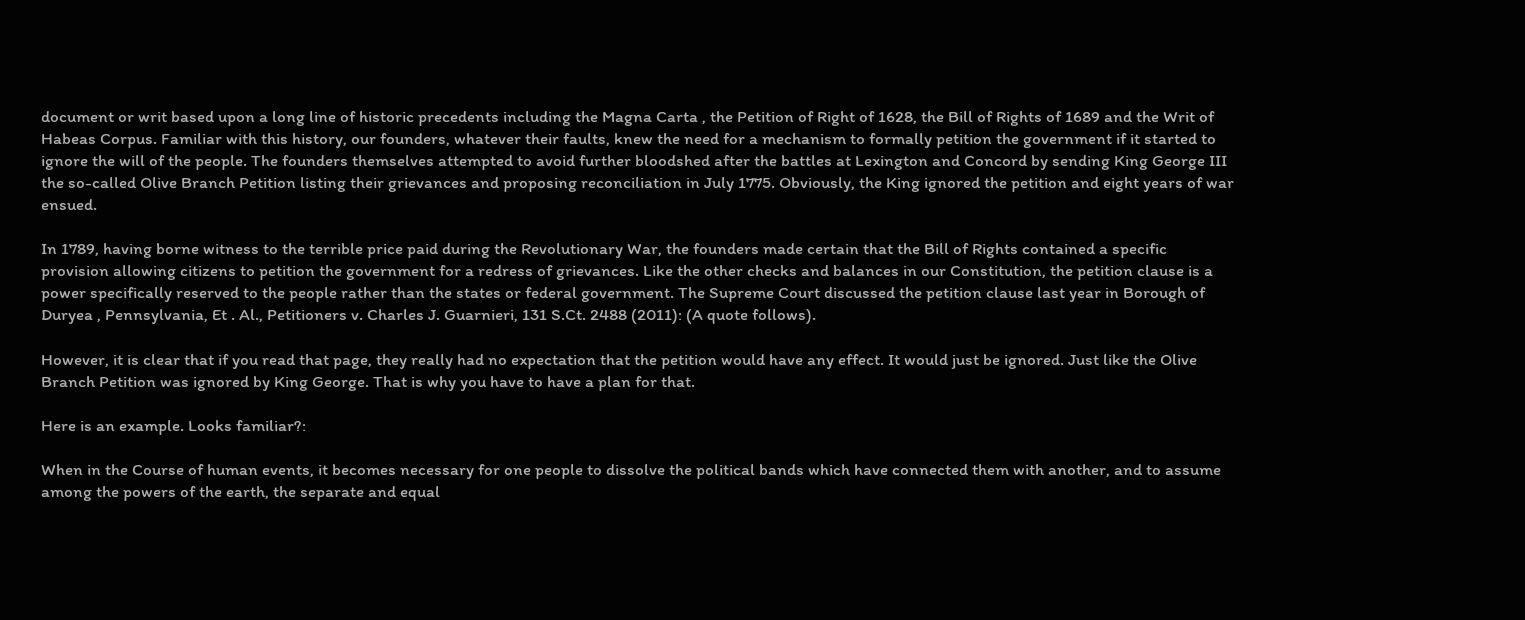document or writ based upon a long line of historic precedents including the Magna Carta , the Petition of Right of 1628, the Bill of Rights of 1689 and the Writ of Habeas Corpus. Familiar with this history, our founders, whatever their faults, knew the need for a mechanism to formally petition the government if it started to ignore the will of the people. The founders themselves attempted to avoid further bloodshed after the battles at Lexington and Concord by sending King George III the so-called Olive Branch Petition listing their grievances and proposing reconciliation in July 1775. Obviously, the King ignored the petition and eight years of war ensued.

In 1789, having borne witness to the terrible price paid during the Revolutionary War, the founders made certain that the Bill of Rights contained a specific provision allowing citizens to petition the government for a redress of grievances. Like the other checks and balances in our Constitution, the petition clause is a power specifically reserved to the people rather than the states or federal government. The Supreme Court discussed the petition clause last year in Borough of Duryea , Pennsylvania, Et . Al., Petitioners v. Charles J. Guarnieri, 131 S.Ct. 2488 (2011): (A quote follows).

However, it is clear that if you read that page, they really had no expectation that the petition would have any effect. It would just be ignored. Just like the Olive Branch Petition was ignored by King George. That is why you have to have a plan for that.

Here is an example. Looks familiar?:

When in the Course of human events, it becomes necessary for one people to dissolve the political bands which have connected them with another, and to assume among the powers of the earth, the separate and equal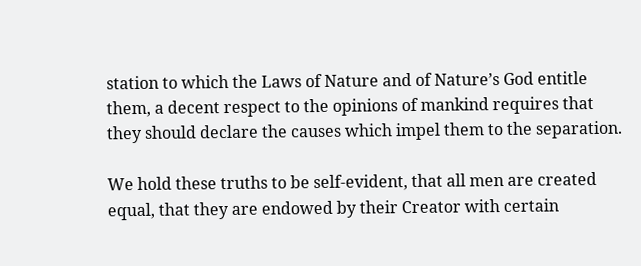station to which the Laws of Nature and of Nature’s God entitle them, a decent respect to the opinions of mankind requires that they should declare the causes which impel them to the separation.

We hold these truths to be self-evident, that all men are created equal, that they are endowed by their Creator with certain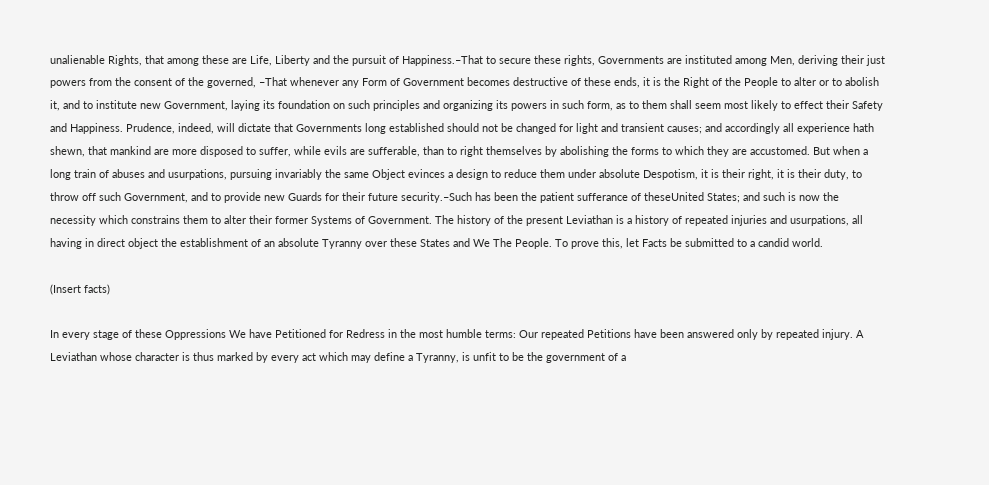unalienable Rights, that among these are Life, Liberty and the pursuit of Happiness.–That to secure these rights, Governments are instituted among Men, deriving their just powers from the consent of the governed, –That whenever any Form of Government becomes destructive of these ends, it is the Right of the People to alter or to abolish it, and to institute new Government, laying its foundation on such principles and organizing its powers in such form, as to them shall seem most likely to effect their Safety and Happiness. Prudence, indeed, will dictate that Governments long established should not be changed for light and transient causes; and accordingly all experience hath shewn, that mankind are more disposed to suffer, while evils are sufferable, than to right themselves by abolishing the forms to which they are accustomed. But when a long train of abuses and usurpations, pursuing invariably the same Object evinces a design to reduce them under absolute Despotism, it is their right, it is their duty, to throw off such Government, and to provide new Guards for their future security.–Such has been the patient sufferance of theseUnited States; and such is now the necessity which constrains them to alter their former Systems of Government. The history of the present Leviathan is a history of repeated injuries and usurpations, all having in direct object the establishment of an absolute Tyranny over these States and We The People. To prove this, let Facts be submitted to a candid world.

(Insert facts)

In every stage of these Oppressions We have Petitioned for Redress in the most humble terms: Our repeated Petitions have been answered only by repeated injury. A Leviathan whose character is thus marked by every act which may define a Tyranny, is unfit to be the government of a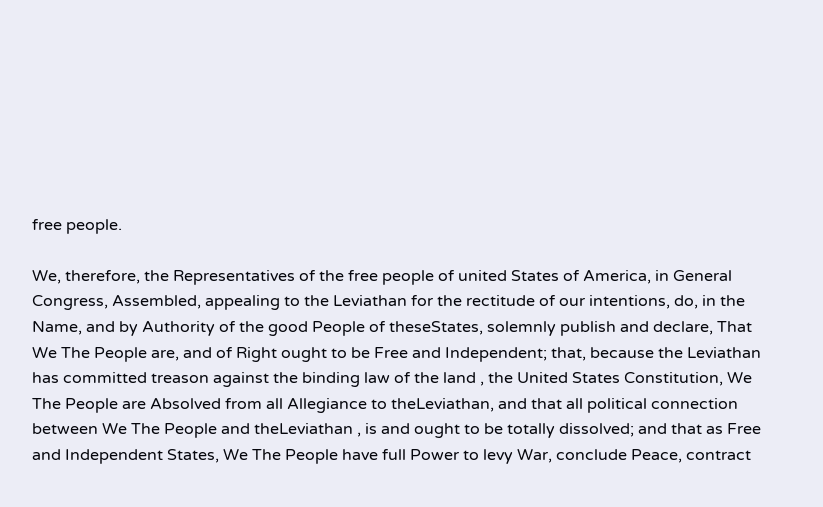free people.

We, therefore, the Representatives of the free people of united States of America, in General Congress, Assembled, appealing to the Leviathan for the rectitude of our intentions, do, in the Name, and by Authority of the good People of theseStates, solemnly publish and declare, That We The People are, and of Right ought to be Free and Independent; that, because the Leviathan has committed treason against the binding law of the land , the United States Constitution, We The People are Absolved from all Allegiance to theLeviathan, and that all political connection between We The People and theLeviathan , is and ought to be totally dissolved; and that as Free and Independent States, We The People have full Power to levy War, conclude Peace, contract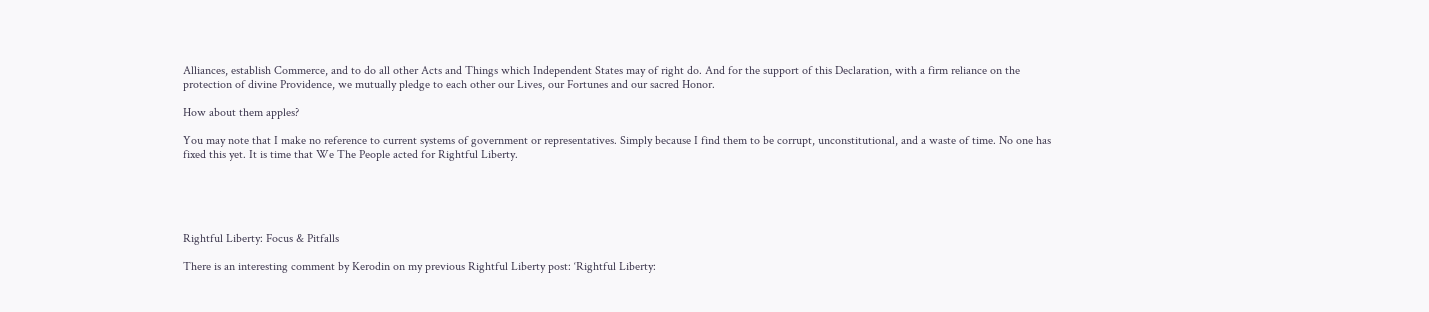Alliances, establish Commerce, and to do all other Acts and Things which Independent States may of right do. And for the support of this Declaration, with a firm reliance on the protection of divine Providence, we mutually pledge to each other our Lives, our Fortunes and our sacred Honor.

How about them apples?

You may note that I make no reference to current systems of government or representatives. Simply because I find them to be corrupt, unconstitutional, and a waste of time. No one has fixed this yet. It is time that We The People acted for Rightful Liberty.





Rightful Liberty: Focus & Pitfalls

There is an interesting comment by Kerodin on my previous Rightful Liberty post: ‘Rightful Liberty: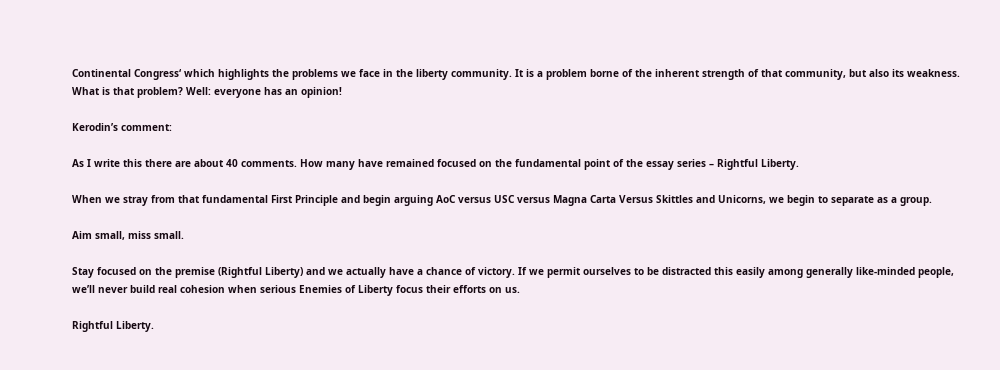Continental Congress‘ which highlights the problems we face in the liberty community. It is a problem borne of the inherent strength of that community, but also its weakness. What is that problem? Well: everyone has an opinion!

Kerodin’s comment:

As I write this there are about 40 comments. How many have remained focused on the fundamental point of the essay series – Rightful Liberty.

When we stray from that fundamental First Principle and begin arguing AoC versus USC versus Magna Carta Versus Skittles and Unicorns, we begin to separate as a group.

Aim small, miss small.

Stay focused on the premise (Rightful Liberty) and we actually have a chance of victory. If we permit ourselves to be distracted this easily among generally like-minded people, we’ll never build real cohesion when serious Enemies of Liberty focus their efforts on us.

Rightful Liberty.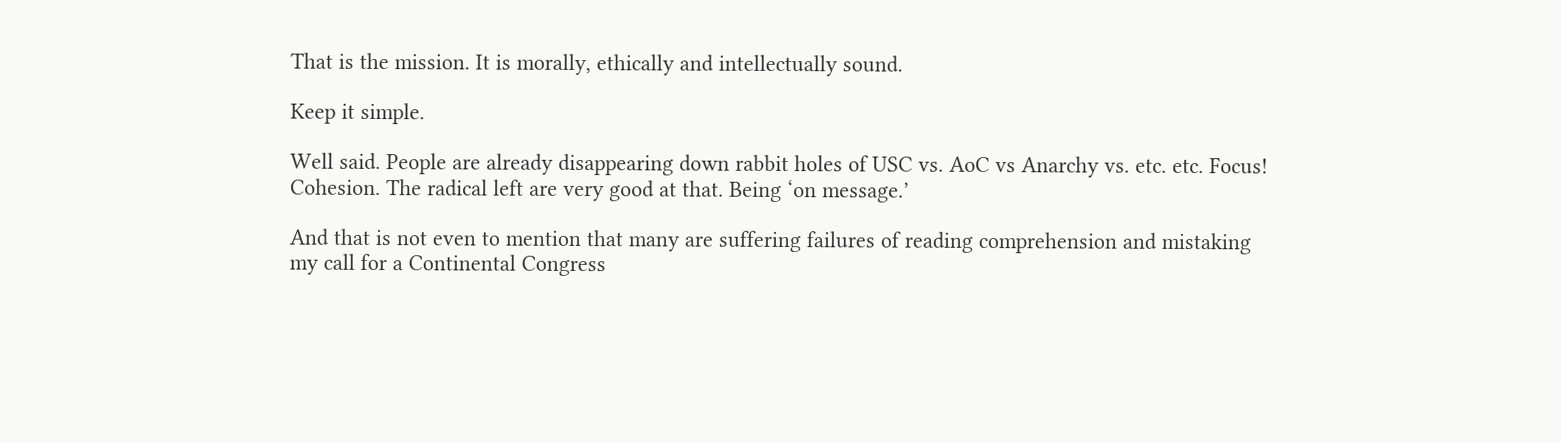That is the mission. It is morally, ethically and intellectually sound.

Keep it simple.

Well said. People are already disappearing down rabbit holes of USC vs. AoC vs Anarchy vs. etc. etc. Focus! Cohesion. The radical left are very good at that. Being ‘on message.’

And that is not even to mention that many are suffering failures of reading comprehension and mistaking my call for a Continental Congress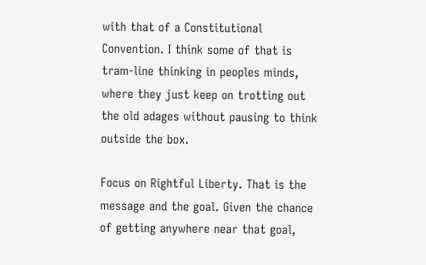with that of a Constitutional Convention. I think some of that is tram-line thinking in peoples minds, where they just keep on trotting out the old adages without pausing to think outside the box.

Focus on Rightful Liberty. That is the message and the goal. Given the chance of getting anywhere near that goal,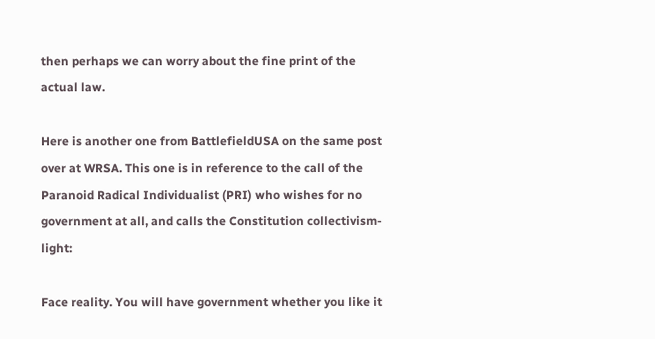then perhaps we can worry about the fine print of the actual law.

Here is another one from BattlefieldUSA on the same post over at WRSA. This one is in reference to the call of the Paranoid Radical Individualist (PRI) who wishes for no government at all, and calls the Constitution collectivism-light:

Face reality. You will have government whether you like it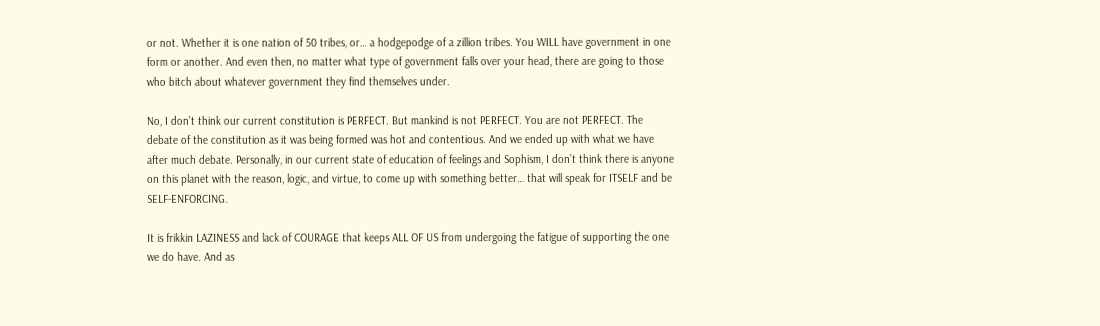or not. Whether it is one nation of 50 tribes, or… a hodgepodge of a zillion tribes. You WILL have government in one form or another. And even then, no matter what type of government falls over your head, there are going to those who bitch about whatever government they find themselves under.

No, I don’t think our current constitution is PERFECT. But mankind is not PERFECT. You are not PERFECT. The debate of the constitution as it was being formed was hot and contentious. And we ended up with what we have after much debate. Personally, in our current state of education of feelings and Sophism, I don’t think there is anyone on this planet with the reason, logic, and virtue, to come up with something better… that will speak for ITSELF and be SELF-ENFORCING.

It is frikkin LAZINESS and lack of COURAGE that keeps ALL OF US from undergoing the fatigue of supporting the one we do have. And as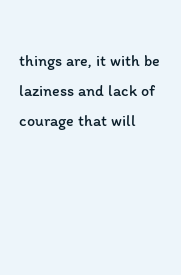things are, it with be laziness and lack of courage that will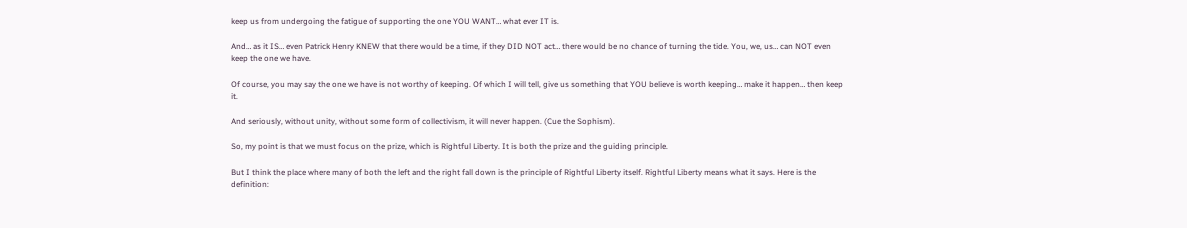keep us from undergoing the fatigue of supporting the one YOU WANT… what ever IT is.

And… as it IS… even Patrick Henry KNEW that there would be a time, if they DID NOT act… there would be no chance of turning the tide. You, we, us… can NOT even keep the one we have.

Of course, you may say the one we have is not worthy of keeping. Of which I will tell, give us something that YOU believe is worth keeping… make it happen… then keep it.

And seriously, without unity, without some form of collectivism, it will never happen. (Cue the Sophism).

So, my point is that we must focus on the prize, which is Rightful Liberty. It is both the prize and the guiding principle.

But I think the place where many of both the left and the right fall down is the principle of Rightful Liberty itself. Rightful Liberty means what it says. Here is the definition: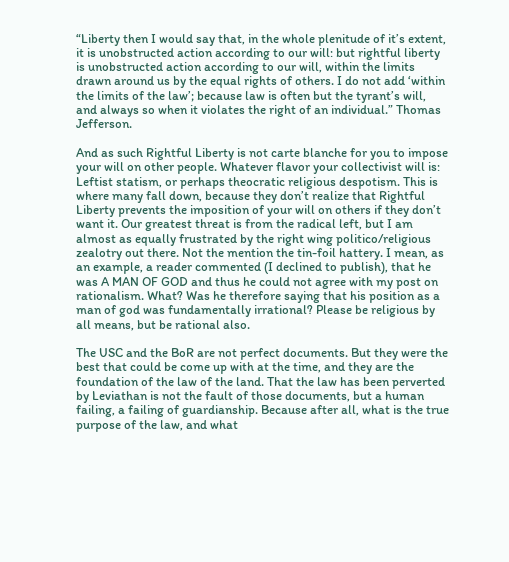“Liberty then I would say that, in the whole plenitude of it’s extent, it is unobstructed action according to our will: but rightful liberty is unobstructed action according to our will, within the limits drawn around us by the equal rights of others. I do not add ‘within the limits of the law’; because law is often but the tyrant’s will, and always so when it violates the right of an individual.” Thomas Jefferson.

And as such Rightful Liberty is not carte blanche for you to impose your will on other people. Whatever flavor your collectivist will is: Leftist statism, or perhaps theocratic religious despotism. This is where many fall down, because they don’t realize that Rightful Liberty prevents the imposition of your will on others if they don’t want it. Our greatest threat is from the radical left, but I am almost as equally frustrated by the right wing politico/religious zealotry out there. Not the mention the tin-foil hattery. I mean, as an example, a reader commented (I declined to publish), that he was A MAN OF GOD and thus he could not agree with my post on rationalism. What? Was he therefore saying that his position as a man of god was fundamentally irrational? Please be religious by all means, but be rational also.

The USC and the BoR are not perfect documents. But they were the best that could be come up with at the time, and they are the foundation of the law of the land. That the law has been perverted by Leviathan is not the fault of those documents, but a human failing, a failing of guardianship. Because after all, what is the true purpose of the law, and what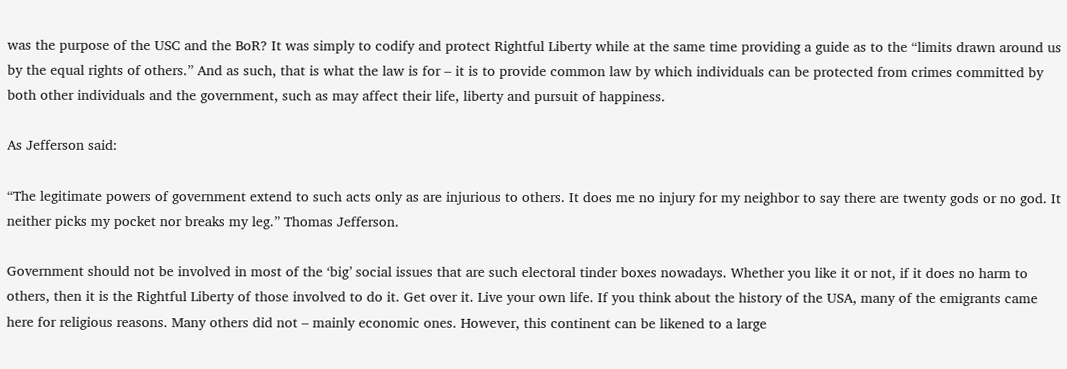was the purpose of the USC and the BoR? It was simply to codify and protect Rightful Liberty while at the same time providing a guide as to the “limits drawn around us by the equal rights of others.” And as such, that is what the law is for – it is to provide common law by which individuals can be protected from crimes committed by both other individuals and the government, such as may affect their life, liberty and pursuit of happiness.

As Jefferson said:

“The legitimate powers of government extend to such acts only as are injurious to others. It does me no injury for my neighbor to say there are twenty gods or no god. It neither picks my pocket nor breaks my leg.” Thomas Jefferson.

Government should not be involved in most of the ‘big’ social issues that are such electoral tinder boxes nowadays. Whether you like it or not, if it does no harm to others, then it is the Rightful Liberty of those involved to do it. Get over it. Live your own life. If you think about the history of the USA, many of the emigrants came here for religious reasons. Many others did not – mainly economic ones. However, this continent can be likened to a large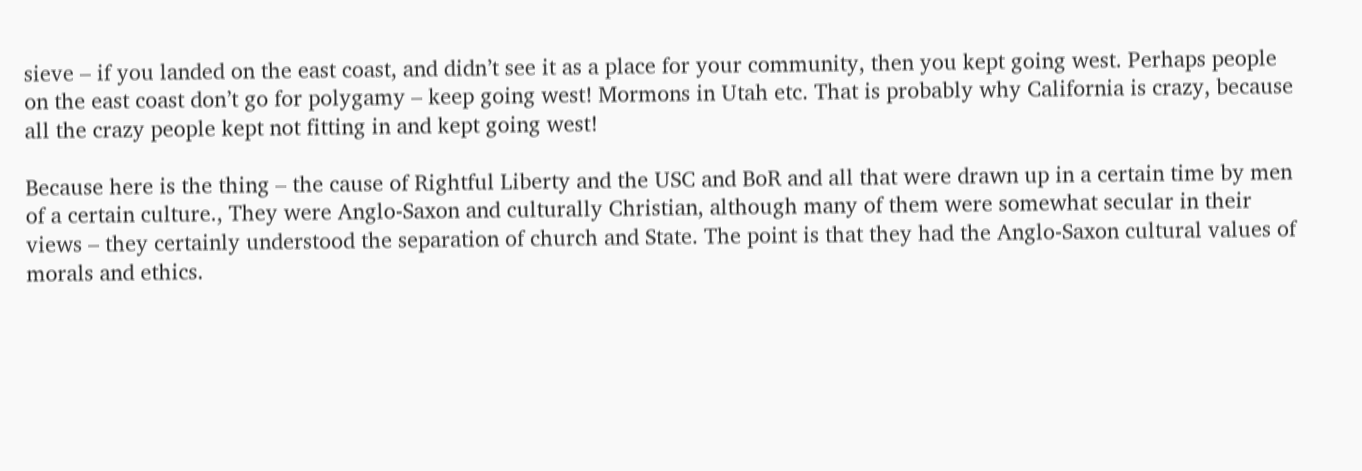sieve – if you landed on the east coast, and didn’t see it as a place for your community, then you kept going west. Perhaps people on the east coast don’t go for polygamy – keep going west! Mormons in Utah etc. That is probably why California is crazy, because all the crazy people kept not fitting in and kept going west!

Because here is the thing – the cause of Rightful Liberty and the USC and BoR and all that were drawn up in a certain time by men of a certain culture., They were Anglo-Saxon and culturally Christian, although many of them were somewhat secular in their views – they certainly understood the separation of church and State. The point is that they had the Anglo-Saxon cultural values of morals and ethics.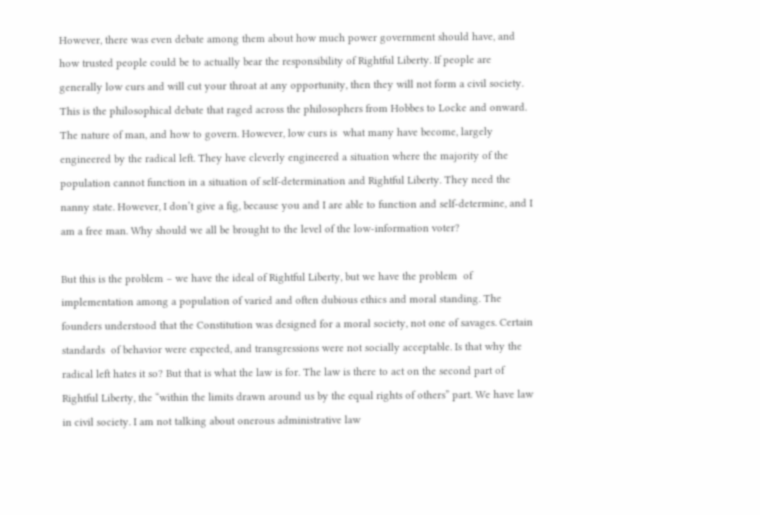However, there was even debate among them about how much power government should have, and how trusted people could be to actually bear the responsibility of Rightful Liberty. If people are generally low curs and will cut your throat at any opportunity, then they will not form a civil society. This is the philosophical debate that raged across the philosophers from Hobbes to Locke and onward. The nature of man, and how to govern. However, low curs is  what many have become, largely engineered by the radical left. They have cleverly engineered a situation where the majority of the population cannot function in a situation of self-determination and Rightful Liberty. They need the nanny state. However, I don’t give a fig, because you and I are able to function and self-determine, and I am a free man. Why should we all be brought to the level of the low-information voter?

But this is the problem – we have the ideal of Rightful Liberty, but we have the problem  of implementation among a population of varied and often dubious ethics and moral standing. The founders understood that the Constitution was designed for a moral society, not one of savages. Certain standards  of behavior were expected, and transgressions were not socially acceptable. Is that why the radical left hates it so? But that is what the law is for. The law is there to act on the second part of Rightful Liberty, the “within the limits drawn around us by the equal rights of others” part. We have law in civil society. I am not talking about onerous administrative law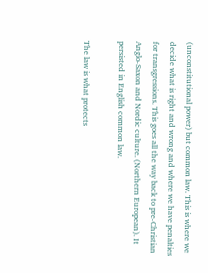(unconstitutional power) but common law. This is where we decide what is right and wrong and where we have penalties for transgressions. This goes all the way back to pre-Christian Anglo-Saxon and Nordic culture. (Northern European). It persisted in English common law.

The law is what protects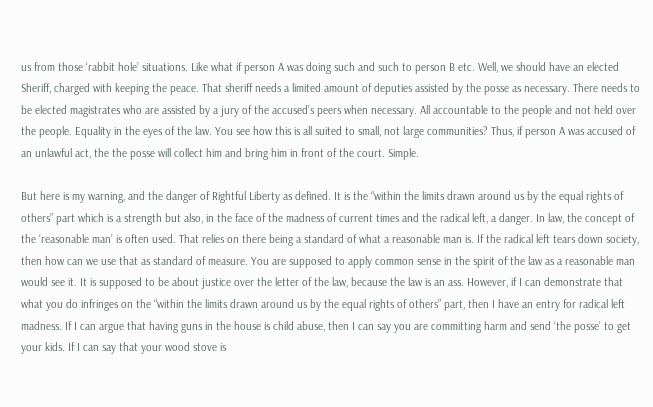us from those ‘rabbit hole’ situations. Like what if person A was doing such and such to person B etc. Well, we should have an elected Sheriff, charged with keeping the peace. That sheriff needs a limited amount of deputies assisted by the posse as necessary. There needs to be elected magistrates who are assisted by a jury of the accused’s peers when necessary. All accountable to the people and not held over the people. Equality in the eyes of the law. You see how this is all suited to small, not large communities? Thus, if person A was accused of an unlawful act, the the posse will collect him and bring him in front of the court. Simple.

But here is my warning, and the danger of Rightful Liberty as defined. It is the “within the limits drawn around us by the equal rights of others” part which is a strength but also, in the face of the madness of current times and the radical left, a danger. In law, the concept of the ‘reasonable man’ is often used. That relies on there being a standard of what a reasonable man is. If the radical left tears down society, then how can we use that as standard of measure. You are supposed to apply common sense in the spirit of the law as a reasonable man would see it. It is supposed to be about justice over the letter of the law, because the law is an ass. However, if I can demonstrate that what you do infringes on the “within the limits drawn around us by the equal rights of others” part, then I have an entry for radical left madness. If I can argue that having guns in the house is child abuse, then I can say you are committing harm and send ‘the posse’ to get your kids. If I can say that your wood stove is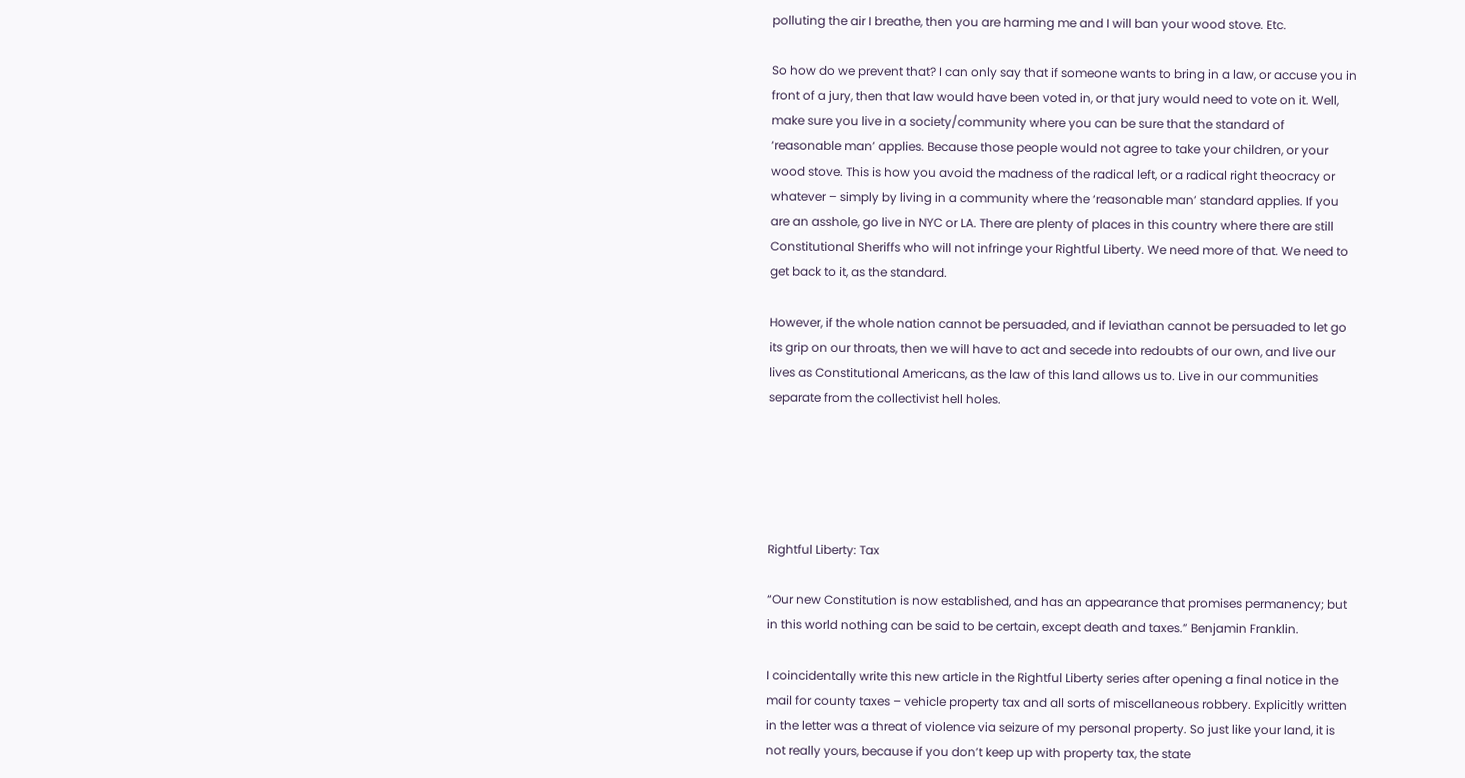polluting the air I breathe, then you are harming me and I will ban your wood stove. Etc.

So how do we prevent that? I can only say that if someone wants to bring in a law, or accuse you in front of a jury, then that law would have been voted in, or that jury would need to vote on it. Well, make sure you live in a society/community where you can be sure that the standard of ‘reasonable man’ applies. Because those people would not agree to take your children, or your wood stove. This is how you avoid the madness of the radical left, or a radical right theocracy or whatever – simply by living in a community where the ‘reasonable man’ standard applies. If you are an asshole, go live in NYC or LA. There are plenty of places in this country where there are still Constitutional Sheriffs who will not infringe your Rightful Liberty. We need more of that. We need to get back to it, as the standard.

However, if the whole nation cannot be persuaded, and if leviathan cannot be persuaded to let go its grip on our throats, then we will have to act and secede into redoubts of our own, and live our lives as Constitutional Americans, as the law of this land allows us to. Live in our communities separate from the collectivist hell holes.





Rightful Liberty: Tax

“Our new Constitution is now established, and has an appearance that promises permanency; but in this world nothing can be said to be certain, except death and taxes.” Benjamin Franklin.

I coincidentally write this new article in the Rightful Liberty series after opening a final notice in the mail for county taxes – vehicle property tax and all sorts of miscellaneous robbery. Explicitly written in the letter was a threat of violence via seizure of my personal property. So just like your land, it is not really yours, because if you don’t keep up with property tax, the state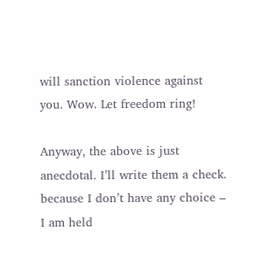will sanction violence against you. Wow. Let freedom ring!

Anyway, the above is just anecdotal. I’ll write them a check. because I don’t have any choice – I am held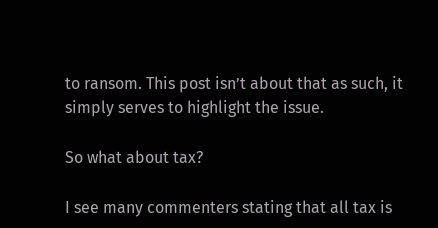to ransom. This post isn’t about that as such, it simply serves to highlight the issue.

So what about tax?

I see many commenters stating that all tax is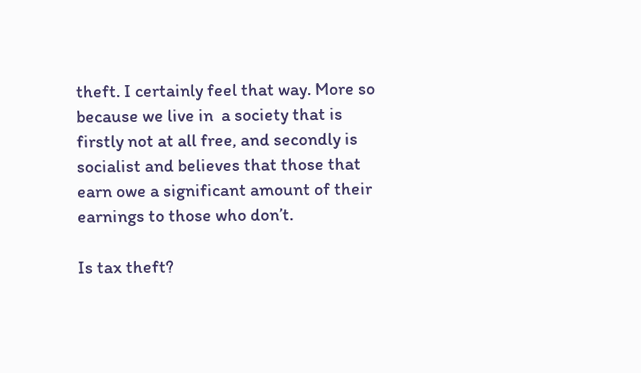theft. I certainly feel that way. More so because we live in  a society that is firstly not at all free, and secondly is socialist and believes that those that earn owe a significant amount of their earnings to those who don’t.

Is tax theft?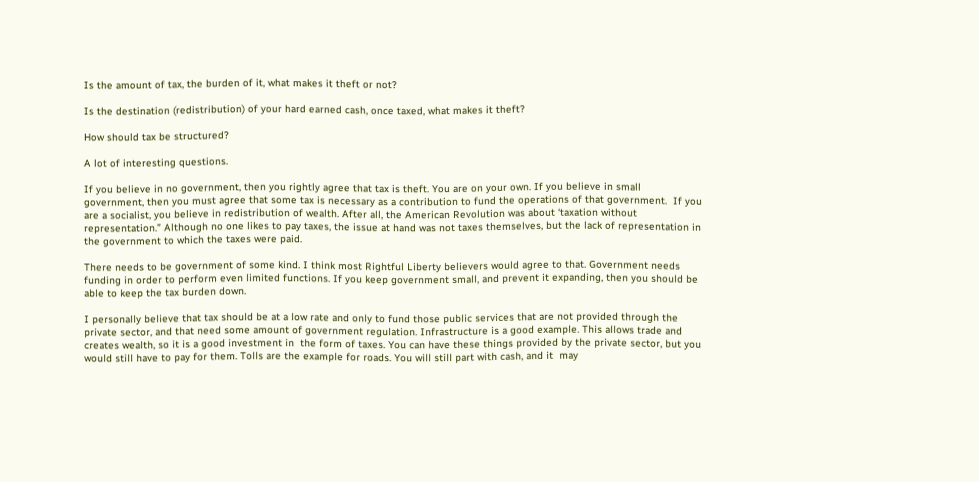Is the amount of tax, the burden of it, what makes it theft or not?

Is the destination (redistribution) of your hard earned cash, once taxed, what makes it theft?

How should tax be structured?

A lot of interesting questions.

If you believe in no government, then you rightly agree that tax is theft. You are on your own. If you believe in small government, then you must agree that some tax is necessary as a contribution to fund the operations of that government.  If you are a socialist, you believe in redistribution of wealth. After all, the American Revolution was about ‘taxation without representation.” Although no one likes to pay taxes, the issue at hand was not taxes themselves, but the lack of representation in the government to which the taxes were paid.

There needs to be government of some kind. I think most Rightful Liberty believers would agree to that. Government needs funding in order to perform even limited functions. If you keep government small, and prevent it expanding, then you should be able to keep the tax burden down.

I personally believe that tax should be at a low rate and only to fund those public services that are not provided through the private sector, and that need some amount of government regulation. Infrastructure is a good example. This allows trade and creates wealth, so it is a good investment in  the form of taxes. You can have these things provided by the private sector, but you would still have to pay for them. Tolls are the example for roads. You will still part with cash, and it  may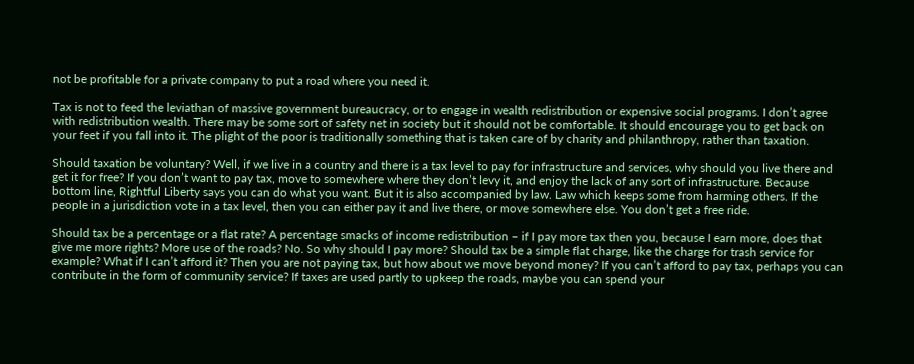not be profitable for a private company to put a road where you need it.

Tax is not to feed the leviathan of massive government bureaucracy, or to engage in wealth redistribution or expensive social programs. I don’t agree with redistribution wealth. There may be some sort of safety net in society but it should not be comfortable. It should encourage you to get back on your feet if you fall into it. The plight of the poor is traditionally something that is taken care of by charity and philanthropy, rather than taxation.

Should taxation be voluntary? Well, if we live in a country and there is a tax level to pay for infrastructure and services, why should you live there and get it for free? If you don’t want to pay tax, move to somewhere where they don’t levy it, and enjoy the lack of any sort of infrastructure. Because bottom line, Rightful Liberty says you can do what you want. But it is also accompanied by law. Law which keeps some from harming others. If the people in a jurisdiction vote in a tax level, then you can either pay it and live there, or move somewhere else. You don’t get a free ride.

Should tax be a percentage or a flat rate? A percentage smacks of income redistribution – if I pay more tax then you, because I earn more, does that give me more rights? More use of the roads? No. So why should I pay more? Should tax be a simple flat charge, like the charge for trash service for example? What if I can’t afford it? Then you are not paying tax, but how about we move beyond money? If you can’t afford to pay tax, perhaps you can contribute in the form of community service? If taxes are used partly to upkeep the roads, maybe you can spend your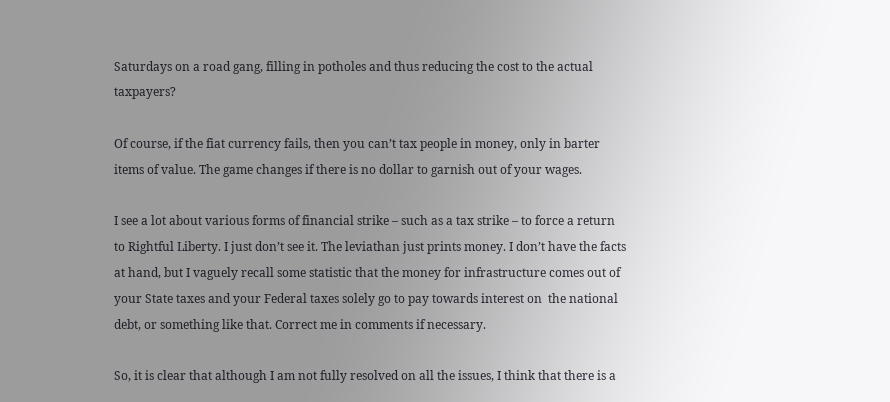Saturdays on a road gang, filling in potholes and thus reducing the cost to the actual taxpayers?

Of course, if the fiat currency fails, then you can’t tax people in money, only in barter items of value. The game changes if there is no dollar to garnish out of your wages.

I see a lot about various forms of financial strike – such as a tax strike – to force a return to Rightful Liberty. I just don’t see it. The leviathan just prints money. I don’t have the facts at hand, but I vaguely recall some statistic that the money for infrastructure comes out of your State taxes and your Federal taxes solely go to pay towards interest on  the national debt, or something like that. Correct me in comments if necessary.

So, it is clear that although I am not fully resolved on all the issues, I think that there is a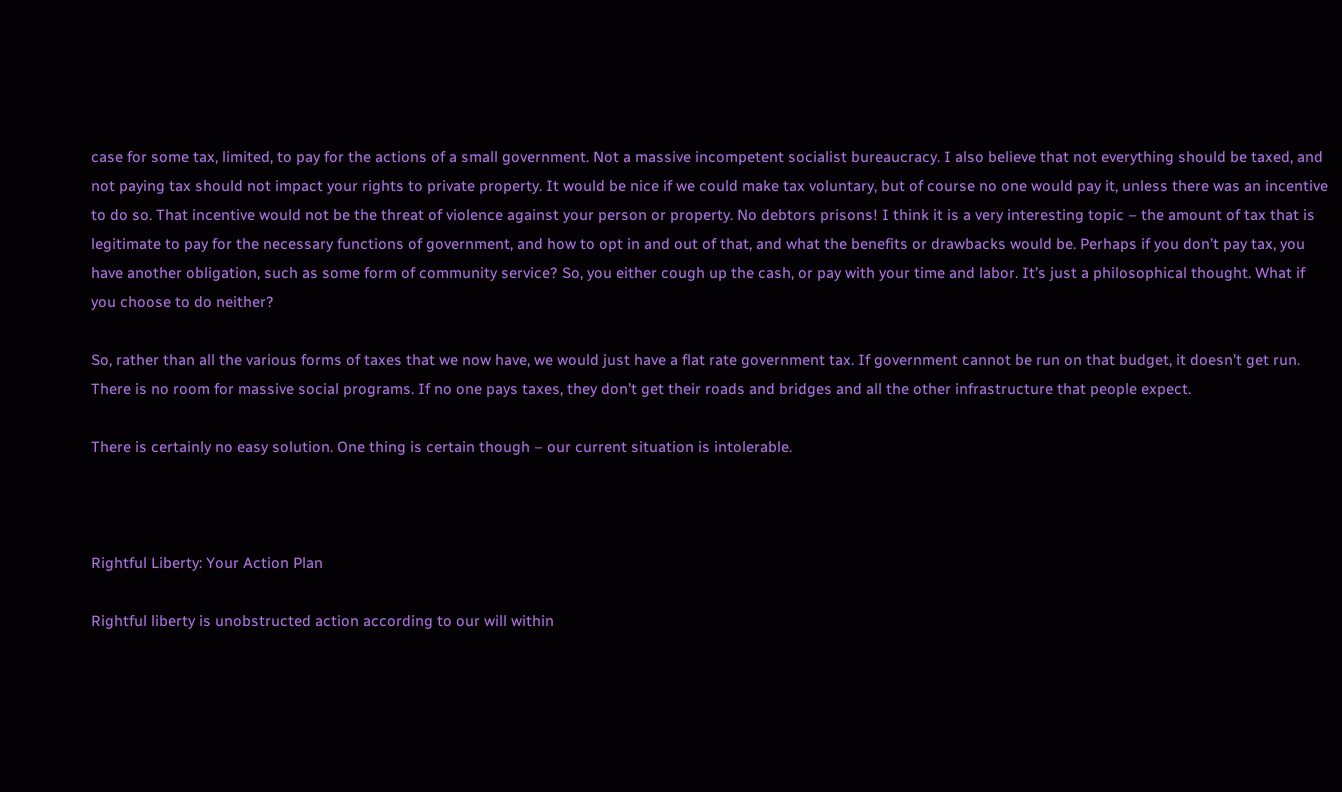case for some tax, limited, to pay for the actions of a small government. Not a massive incompetent socialist bureaucracy. I also believe that not everything should be taxed, and not paying tax should not impact your rights to private property. It would be nice if we could make tax voluntary, but of course no one would pay it, unless there was an incentive to do so. That incentive would not be the threat of violence against your person or property. No debtors prisons! I think it is a very interesting topic – the amount of tax that is legitimate to pay for the necessary functions of government, and how to opt in and out of that, and what the benefits or drawbacks would be. Perhaps if you don’t pay tax, you have another obligation, such as some form of community service? So, you either cough up the cash, or pay with your time and labor. It’s just a philosophical thought. What if you choose to do neither?

So, rather than all the various forms of taxes that we now have, we would just have a flat rate government tax. If government cannot be run on that budget, it doesn’t get run. There is no room for massive social programs. If no one pays taxes, they don’t get their roads and bridges and all the other infrastructure that people expect.

There is certainly no easy solution. One thing is certain though – our current situation is intolerable.



Rightful Liberty: Your Action Plan

Rightful liberty is unobstructed action according to our will within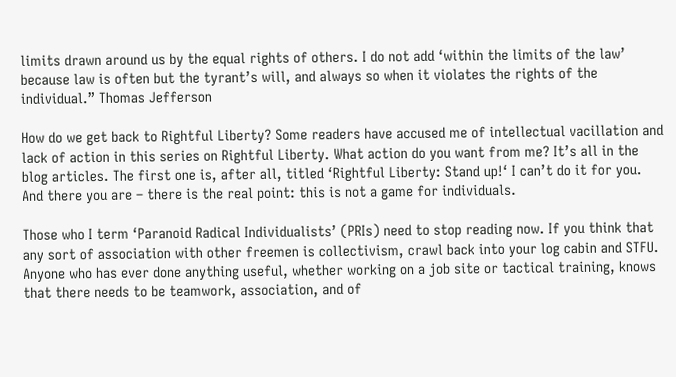limits drawn around us by the equal rights of others. I do not add ‘within the limits of the law’ because law is often but the tyrant’s will, and always so when it violates the rights of the individual.” Thomas Jefferson

How do we get back to Rightful Liberty? Some readers have accused me of intellectual vacillation and lack of action in this series on Rightful Liberty. What action do you want from me? It’s all in the blog articles. The first one is, after all, titled ‘Rightful Liberty: Stand up!‘ I can’t do it for you. And there you are – there is the real point: this is not a game for individuals.

Those who I term ‘Paranoid Radical Individualists’ (PRIs) need to stop reading now. If you think that any sort of association with other freemen is collectivism, crawl back into your log cabin and STFU. Anyone who has ever done anything useful, whether working on a job site or tactical training, knows that there needs to be teamwork, association, and of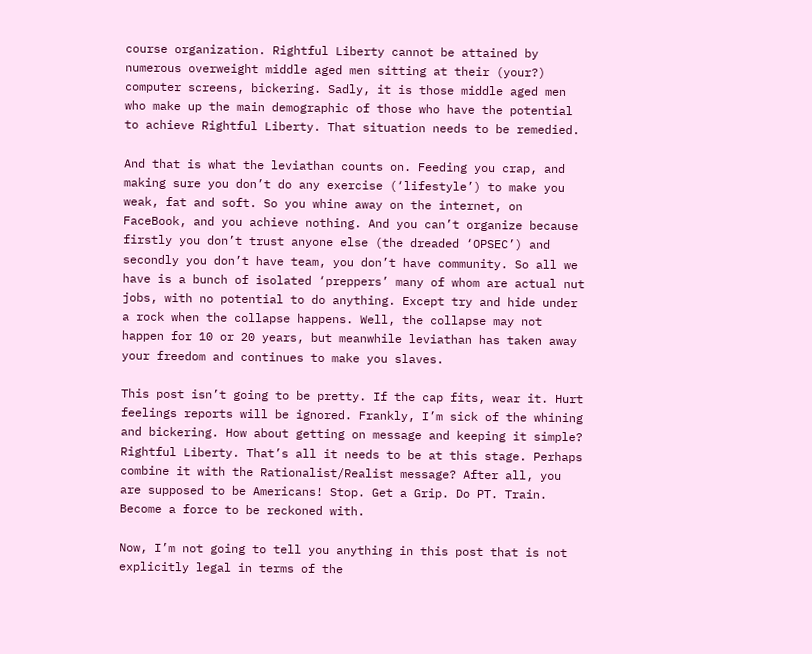course organization. Rightful Liberty cannot be attained by numerous overweight middle aged men sitting at their (your?) computer screens, bickering. Sadly, it is those middle aged men who make up the main demographic of those who have the potential to achieve Rightful Liberty. That situation needs to be remedied.

And that is what the leviathan counts on. Feeding you crap, and making sure you don’t do any exercise (‘lifestyle’) to make you weak, fat and soft. So you whine away on the internet, on FaceBook, and you achieve nothing. And you can’t organize because firstly you don’t trust anyone else (the dreaded ‘OPSEC’) and secondly you don’t have team, you don’t have community. So all we have is a bunch of isolated ‘preppers’ many of whom are actual nut jobs, with no potential to do anything. Except try and hide under a rock when the collapse happens. Well, the collapse may not happen for 10 or 20 years, but meanwhile leviathan has taken away your freedom and continues to make you slaves.

This post isn’t going to be pretty. If the cap fits, wear it. Hurt feelings reports will be ignored. Frankly, I’m sick of the whining and bickering. How about getting on message and keeping it simple? Rightful Liberty. That’s all it needs to be at this stage. Perhaps combine it with the Rationalist/Realist message? After all, you are supposed to be Americans! Stop. Get a Grip. Do PT. Train. Become a force to be reckoned with.

Now, I’m not going to tell you anything in this post that is not explicitly legal in terms of the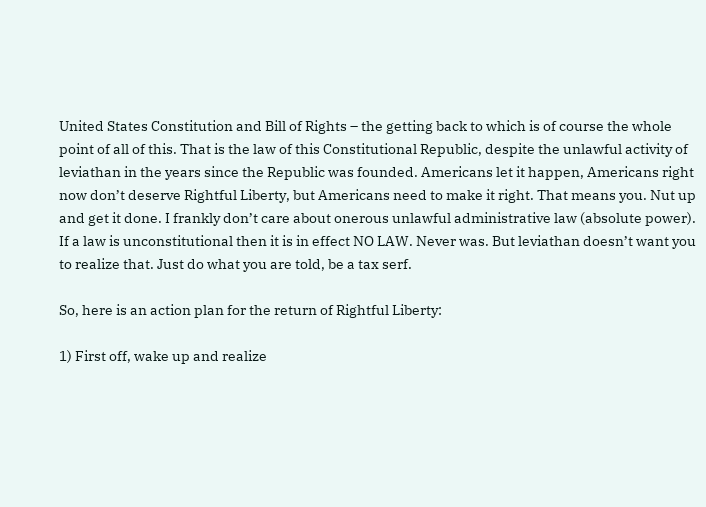United States Constitution and Bill of Rights – the getting back to which is of course the whole point of all of this. That is the law of this Constitutional Republic, despite the unlawful activity of leviathan in the years since the Republic was founded. Americans let it happen, Americans right now don’t deserve Rightful Liberty, but Americans need to make it right. That means you. Nut up and get it done. I frankly don’t care about onerous unlawful administrative law (absolute power). If a law is unconstitutional then it is in effect NO LAW. Never was. But leviathan doesn’t want you to realize that. Just do what you are told, be a tax serf.

So, here is an action plan for the return of Rightful Liberty:

1) First off, wake up and realize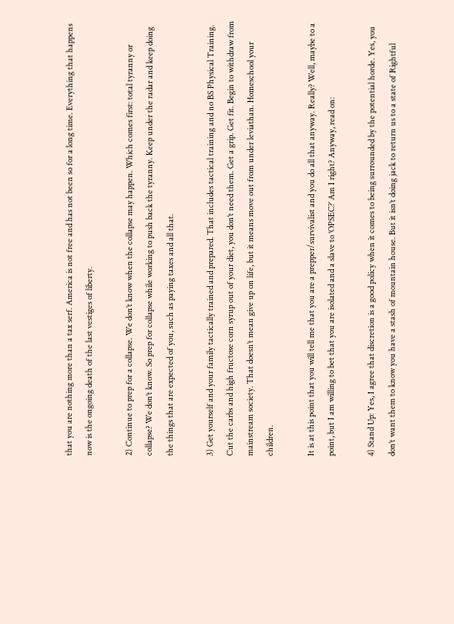that you are nothing more than a tax serf. America is not free and has not been so for a long time. Everything that happens now is the ongoing death of the last vestiges of liberty.

2) Continue to prep for a collapse. We don’t know when the collapse may happen. Which comes first: total tyranny or collapse? We don’t know. So prep for collapse while working to push back the tyranny. Keep under the radar and keep doing the things that are expected of you, such as paying taxes and all that.

3) Get yourself and your family tactically trained and prepared. That includes tactical training and no BS Physical Training. Cut the carbs and high fructose corn syrup out of your diet, you don’t need them. Get a grip. Get fit. Begin to withdraw from mainstream society. That doesn’t mean give up on life, but it means move out from under leviathan. Homeschool your children.

It is at this point that you will tell me that you are a prepper/survivalist and you do all that anyway. Really? Well, maybe to a point, but I am willing to bet that you are isolated and a slave to ‘OPSEC?’ Am I right? Anyway, read on:

4) Stand Up: Yes, I agree that discretion is a good policy when it comes to being surrounded by the potential horde. Yes, you don’t want them to know you have a stash of mountain house. But it isn’t doing jack to return us to a state of Rightful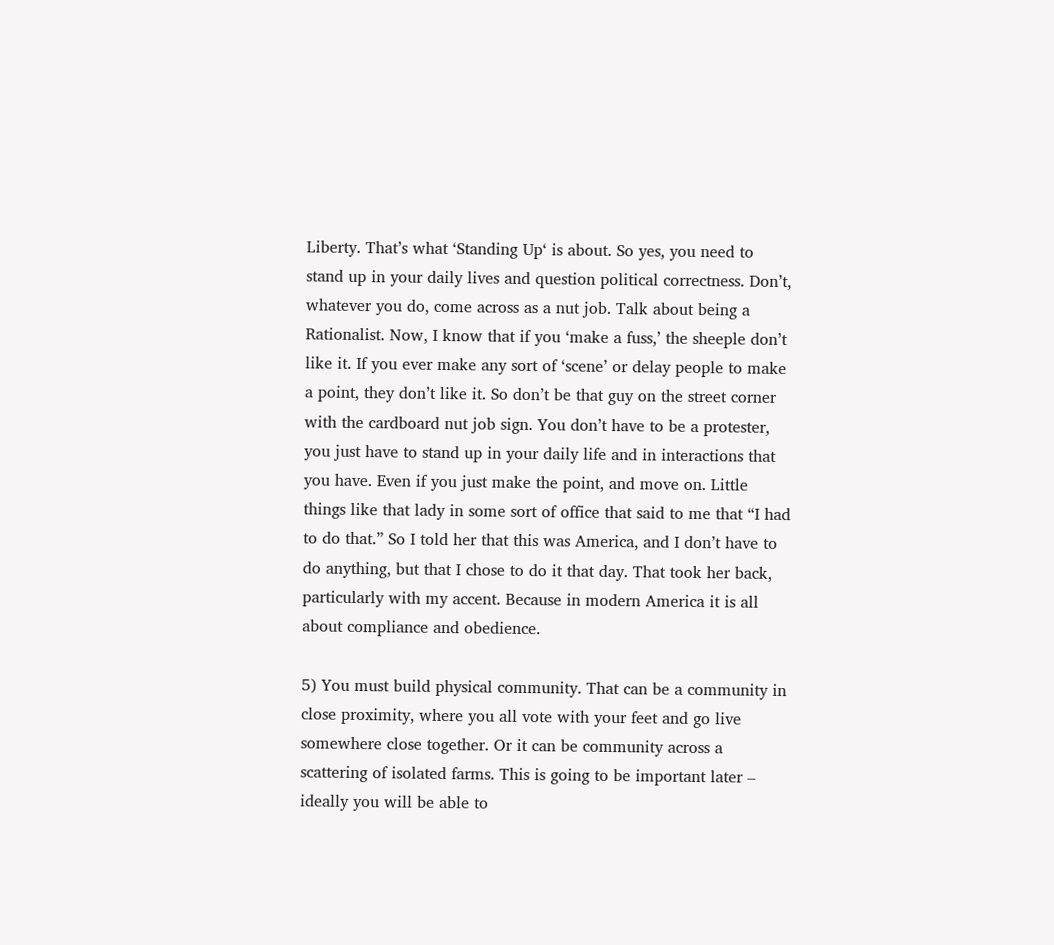Liberty. That’s what ‘Standing Up‘ is about. So yes, you need to stand up in your daily lives and question political correctness. Don’t, whatever you do, come across as a nut job. Talk about being a Rationalist. Now, I know that if you ‘make a fuss,’ the sheeple don’t like it. If you ever make any sort of ‘scene’ or delay people to make a point, they don’t like it. So don’t be that guy on the street corner with the cardboard nut job sign. You don’t have to be a protester, you just have to stand up in your daily life and in interactions that you have. Even if you just make the point, and move on. Little things like that lady in some sort of office that said to me that “I had to do that.” So I told her that this was America, and I don’t have to do anything, but that I chose to do it that day. That took her back, particularly with my accent. Because in modern America it is all about compliance and obedience.

5) You must build physical community. That can be a community in close proximity, where you all vote with your feet and go live somewhere close together. Or it can be community across a scattering of isolated farms. This is going to be important later – ideally you will be able to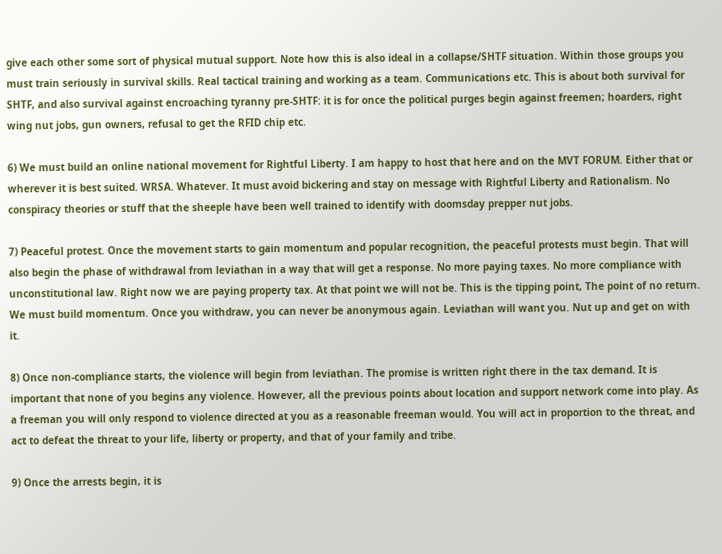give each other some sort of physical mutual support. Note how this is also ideal in a collapse/SHTF situation. Within those groups you must train seriously in survival skills. Real tactical training and working as a team. Communications etc. This is about both survival for SHTF, and also survival against encroaching tyranny pre-SHTF: it is for once the political purges begin against freemen; hoarders, right wing nut jobs, gun owners, refusal to get the RFID chip etc.

6) We must build an online national movement for Rightful Liberty. I am happy to host that here and on the MVT FORUM. Either that or wherever it is best suited. WRSA. Whatever. It must avoid bickering and stay on message with Rightful Liberty and Rationalism. No conspiracy theories or stuff that the sheeple have been well trained to identify with doomsday prepper nut jobs.

7) Peaceful protest. Once the movement starts to gain momentum and popular recognition, the peaceful protests must begin. That will also begin the phase of withdrawal from leviathan in a way that will get a response. No more paying taxes. No more compliance with unconstitutional law. Right now we are paying property tax. At that point we will not be. This is the tipping point, The point of no return. We must build momentum. Once you withdraw, you can never be anonymous again. Leviathan will want you. Nut up and get on with it.

8) Once non-compliance starts, the violence will begin from leviathan. The promise is written right there in the tax demand. It is important that none of you begins any violence. However, all the previous points about location and support network come into play. As a freeman you will only respond to violence directed at you as a reasonable freeman would. You will act in proportion to the threat, and act to defeat the threat to your life, liberty or property, and that of your family and tribe.

9) Once the arrests begin, it is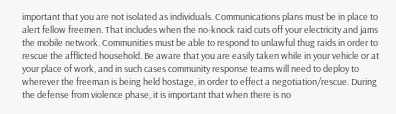important that you are not isolated as individuals. Communications plans must be in place to alert fellow freemen. That includes when the no-knock raid cuts off your electricity and jams the mobile network. Communities must be able to respond to unlawful thug raids in order to rescue the afflicted household. Be aware that you are easily taken while in your vehicle or at your place of work, and in such cases community response teams will need to deploy to wherever the freeman is being held hostage, in order to effect a negotiation/rescue. During the defense from violence phase, it is important that when there is no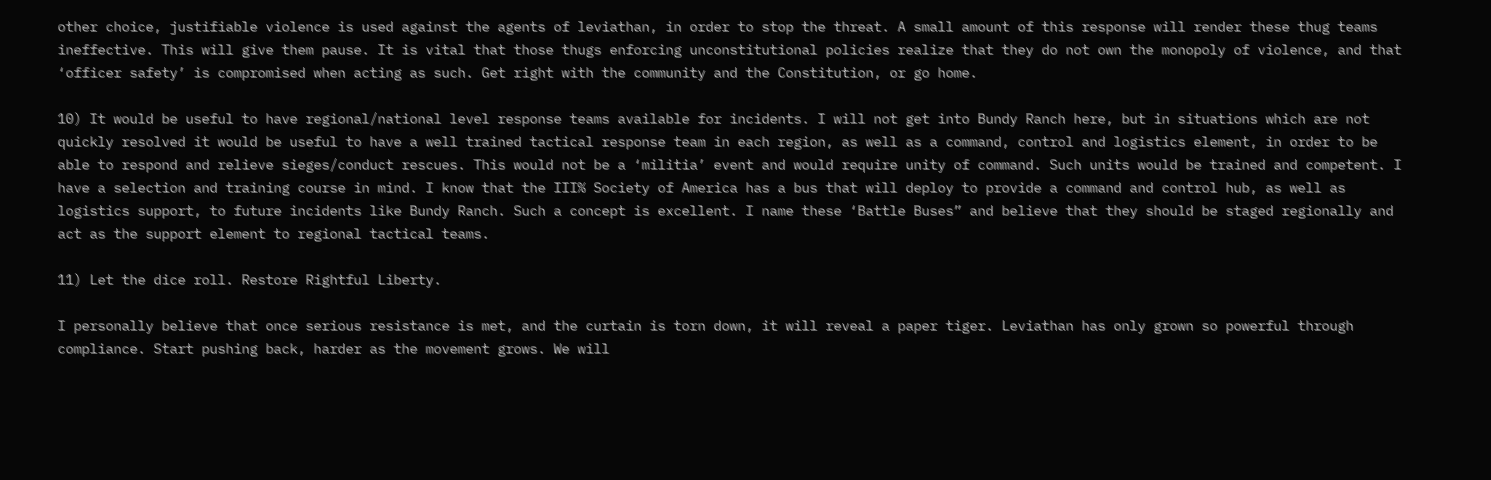other choice, justifiable violence is used against the agents of leviathan, in order to stop the threat. A small amount of this response will render these thug teams ineffective. This will give them pause. It is vital that those thugs enforcing unconstitutional policies realize that they do not own the monopoly of violence, and that ‘officer safety’ is compromised when acting as such. Get right with the community and the Constitution, or go home.

10) It would be useful to have regional/national level response teams available for incidents. I will not get into Bundy Ranch here, but in situations which are not quickly resolved it would be useful to have a well trained tactical response team in each region, as well as a command, control and logistics element, in order to be able to respond and relieve sieges/conduct rescues. This would not be a ‘militia’ event and would require unity of command. Such units would be trained and competent. I have a selection and training course in mind. I know that the III% Society of America has a bus that will deploy to provide a command and control hub, as well as logistics support, to future incidents like Bundy Ranch. Such a concept is excellent. I name these ‘Battle Buses” and believe that they should be staged regionally and act as the support element to regional tactical teams.

11) Let the dice roll. Restore Rightful Liberty.

I personally believe that once serious resistance is met, and the curtain is torn down, it will reveal a paper tiger. Leviathan has only grown so powerful through compliance. Start pushing back, harder as the movement grows. We will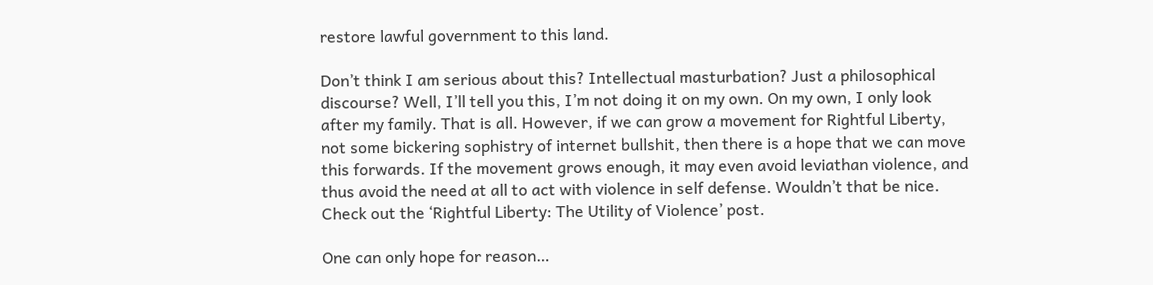restore lawful government to this land.

Don’t think I am serious about this? Intellectual masturbation? Just a philosophical discourse? Well, I’ll tell you this, I’m not doing it on my own. On my own, I only look after my family. That is all. However, if we can grow a movement for Rightful Liberty, not some bickering sophistry of internet bullshit, then there is a hope that we can move this forwards. If the movement grows enough, it may even avoid leviathan violence, and thus avoid the need at all to act with violence in self defense. Wouldn’t that be nice. Check out the ‘Rightful Liberty: The Utility of Violence’ post.

One can only hope for reason…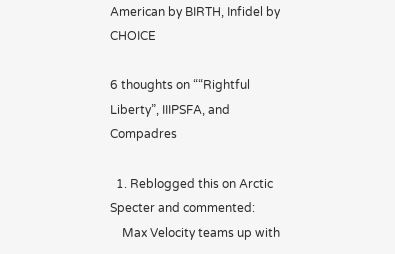American by BIRTH, Infidel by CHOICE

6 thoughts on ““Rightful Liberty”, IIIPSFA, and Compadres

  1. Reblogged this on Arctic Specter and commented:
    Max Velocity teams up with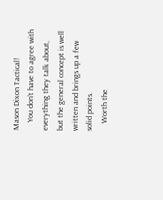Mason Dixon Tactical!
    You don’t have to agree with everything they talk about, but the general concept is well written and brings up a few solid points.
    Worth the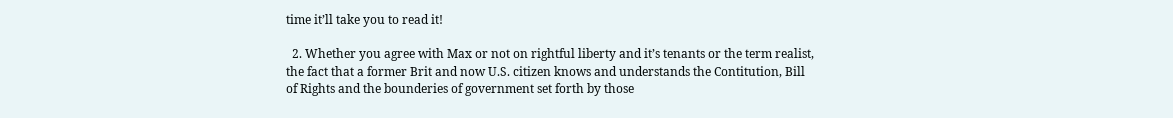time it’ll take you to read it!

  2. Whether you agree with Max or not on rightful liberty and it’s tenants or the term realist, the fact that a former Brit and now U.S. citizen knows and understands the Contitution, Bill of Rights and the bounderies of government set forth by those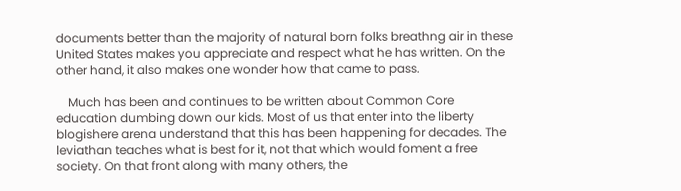documents better than the majority of natural born folks breathng air in these United States makes you appreciate and respect what he has written. On the other hand, it also makes one wonder how that came to pass.

    Much has been and continues to be written about Common Core education dumbing down our kids. Most of us that enter into the liberty blogishere arena understand that this has been happening for decades. The leviathan teaches what is best for it, not that which would foment a free society. On that front along with many others, the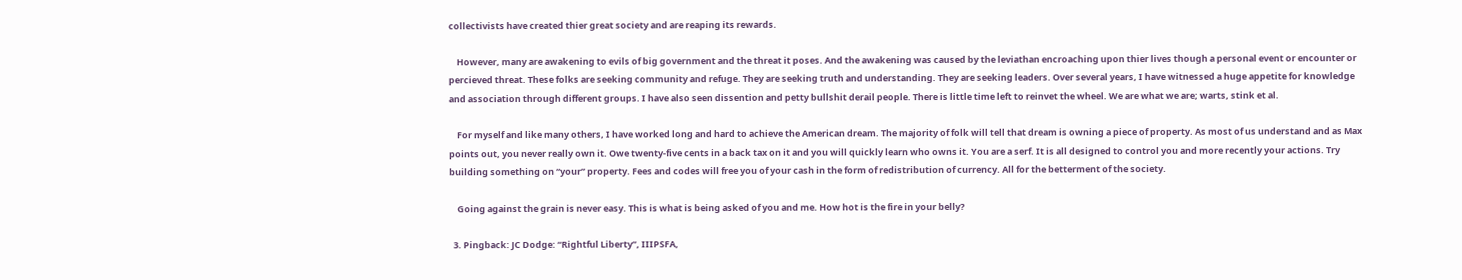collectivists have created thier great society and are reaping its rewards.

    However, many are awakening to evils of big government and the threat it poses. And the awakening was caused by the leviathan encroaching upon thier lives though a personal event or encounter or percieved threat. These folks are seeking community and refuge. They are seeking truth and understanding. They are seeking leaders. Over several years, I have witnessed a huge appetite for knowledge and association through different groups. I have also seen dissention and petty bullshit derail people. There is little time left to reinvet the wheel. We are what we are; warts, stink et al.

    For myself and like many others, I have worked long and hard to achieve the American dream. The majority of folk will tell that dream is owning a piece of property. As most of us understand and as Max points out, you never really own it. Owe twenty-five cents in a back tax on it and you will quickly learn who owns it. You are a serf. It is all designed to control you and more recently your actions. Try building something on “your” property. Fees and codes will free you of your cash in the form of redistribution of currency. All for the betterment of the society.

    Going against the grain is never easy. This is what is being asked of you and me. How hot is the fire in your belly?

  3. Pingback: JC Dodge: “Rightful Liberty”, IIIPSFA,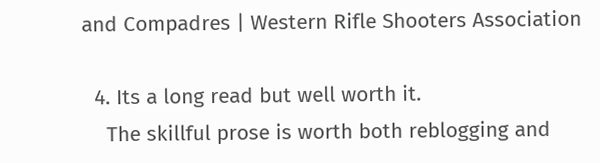and Compadres | Western Rifle Shooters Association

  4. Its a long read but well worth it.
    The skillful prose is worth both reblogging and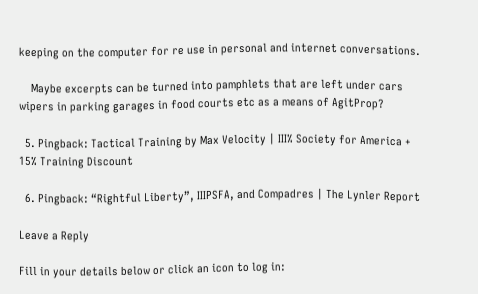keeping on the computer for re use in personal and internet conversations.

    Maybe excerpts can be turned into pamphlets that are left under cars wipers in parking garages in food courts etc as a means of AgitProp?

  5. Pingback: Tactical Training by Max Velocity | III% Society for America + 15% Training Discount

  6. Pingback: “Rightful Liberty”, IIIPSFA, and Compadres | The Lynler Report

Leave a Reply

Fill in your details below or click an icon to log in: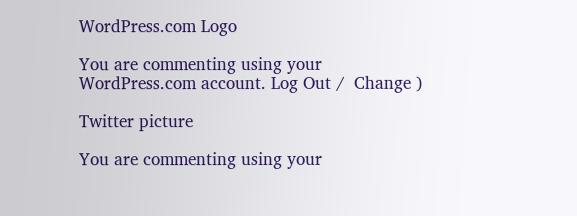WordPress.com Logo

You are commenting using your WordPress.com account. Log Out /  Change )

Twitter picture

You are commenting using your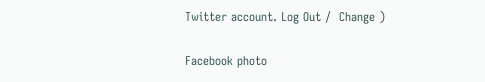Twitter account. Log Out /  Change )

Facebook photo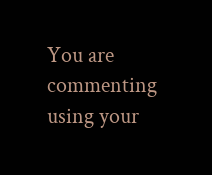You are commenting using your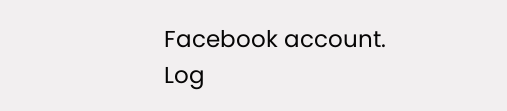Facebook account. Log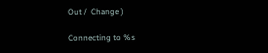Out /  Change )

Connecting to %s